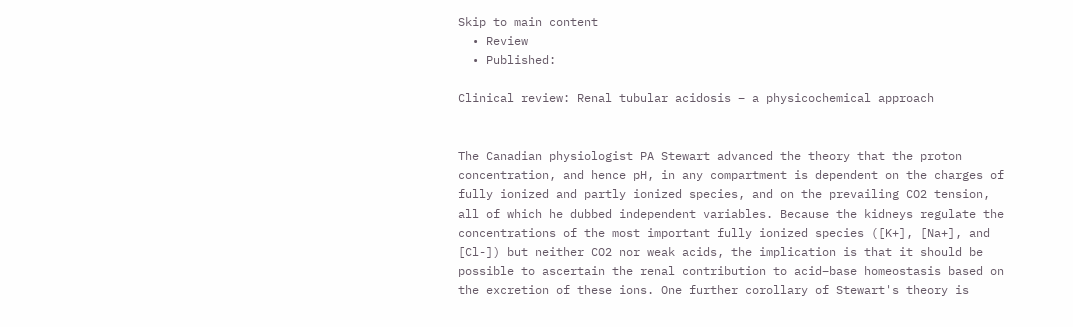Skip to main content
  • Review
  • Published:

Clinical review: Renal tubular acidosis – a physicochemical approach


The Canadian physiologist PA Stewart advanced the theory that the proton concentration, and hence pH, in any compartment is dependent on the charges of fully ionized and partly ionized species, and on the prevailing CO2 tension, all of which he dubbed independent variables. Because the kidneys regulate the concentrations of the most important fully ionized species ([K+], [Na+], and [Cl-]) but neither CO2 nor weak acids, the implication is that it should be possible to ascertain the renal contribution to acid–base homeostasis based on the excretion of these ions. One further corollary of Stewart's theory is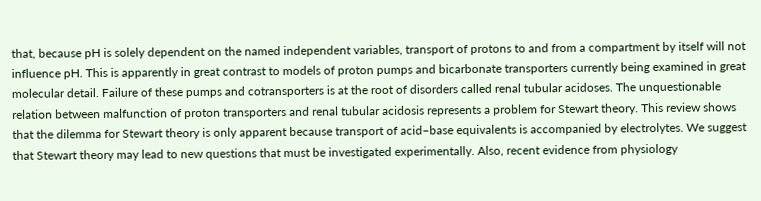that, because pH is solely dependent on the named independent variables, transport of protons to and from a compartment by itself will not influence pH. This is apparently in great contrast to models of proton pumps and bicarbonate transporters currently being examined in great molecular detail. Failure of these pumps and cotransporters is at the root of disorders called renal tubular acidoses. The unquestionable relation between malfunction of proton transporters and renal tubular acidosis represents a problem for Stewart theory. This review shows that the dilemma for Stewart theory is only apparent because transport of acid–base equivalents is accompanied by electrolytes. We suggest that Stewart theory may lead to new questions that must be investigated experimentally. Also, recent evidence from physiology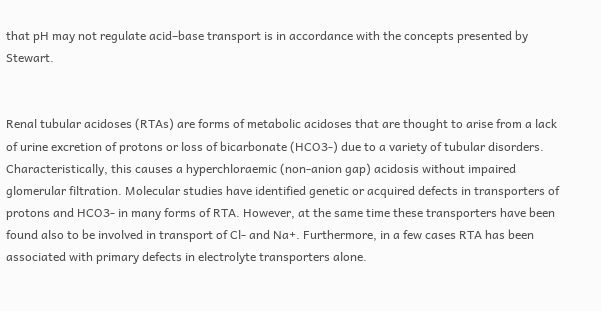that pH may not regulate acid–base transport is in accordance with the concepts presented by Stewart.


Renal tubular acidoses (RTAs) are forms of metabolic acidoses that are thought to arise from a lack of urine excretion of protons or loss of bicarbonate (HCO3-) due to a variety of tubular disorders. Characteristically, this causes a hyperchloraemic (non-anion gap) acidosis without impaired glomerular filtration. Molecular studies have identified genetic or acquired defects in transporters of protons and HCO3- in many forms of RTA. However, at the same time these transporters have been found also to be involved in transport of Cl- and Na+. Furthermore, in a few cases RTA has been associated with primary defects in electrolyte transporters alone.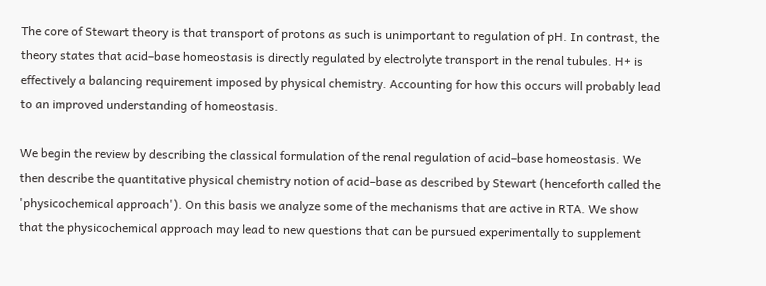The core of Stewart theory is that transport of protons as such is unimportant to regulation of pH. In contrast, the theory states that acid–base homeostasis is directly regulated by electrolyte transport in the renal tubules. H+ is effectively a balancing requirement imposed by physical chemistry. Accounting for how this occurs will probably lead to an improved understanding of homeostasis.

We begin the review by describing the classical formulation of the renal regulation of acid–base homeostasis. We then describe the quantitative physical chemistry notion of acid–base as described by Stewart (henceforth called the 'physicochemical approach'). On this basis we analyze some of the mechanisms that are active in RTA. We show that the physicochemical approach may lead to new questions that can be pursued experimentally to supplement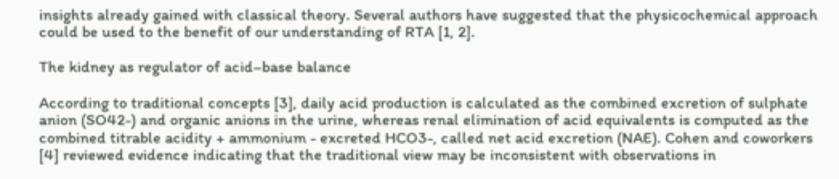insights already gained with classical theory. Several authors have suggested that the physicochemical approach could be used to the benefit of our understanding of RTA [1, 2].

The kidney as regulator of acid–base balance

According to traditional concepts [3], daily acid production is calculated as the combined excretion of sulphate anion (SO42-) and organic anions in the urine, whereas renal elimination of acid equivalents is computed as the combined titrable acidity + ammonium - excreted HCO3-, called net acid excretion (NAE). Cohen and coworkers [4] reviewed evidence indicating that the traditional view may be inconsistent with observations in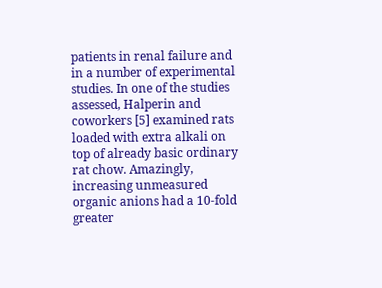patients in renal failure and in a number of experimental studies. In one of the studies assessed, Halperin and coworkers [5] examined rats loaded with extra alkali on top of already basic ordinary rat chow. Amazingly, increasing unmeasured organic anions had a 10-fold greater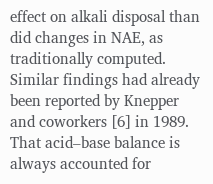effect on alkali disposal than did changes in NAE, as traditionally computed. Similar findings had already been reported by Knepper and coworkers [6] in 1989. That acid–base balance is always accounted for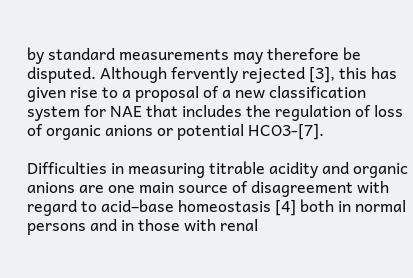by standard measurements may therefore be disputed. Although fervently rejected [3], this has given rise to a proposal of a new classification system for NAE that includes the regulation of loss of organic anions or potential HCO3-[7].

Difficulties in measuring titrable acidity and organic anions are one main source of disagreement with regard to acid–base homeostasis [4] both in normal persons and in those with renal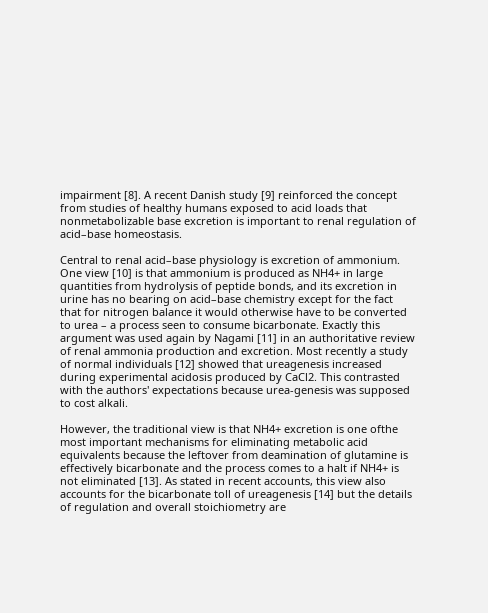impairment [8]. A recent Danish study [9] reinforced the concept from studies of healthy humans exposed to acid loads that nonmetabolizable base excretion is important to renal regulation of acid–base homeostasis.

Central to renal acid–base physiology is excretion of ammonium. One view [10] is that ammonium is produced as NH4+ in large quantities from hydrolysis of peptide bonds, and its excretion in urine has no bearing on acid–base chemistry except for the fact that for nitrogen balance it would otherwise have to be converted to urea – a process seen to consume bicarbonate. Exactly this argument was used again by Nagami [11] in an authoritative review of renal ammonia production and excretion. Most recently a study of normal individuals [12] showed that ureagenesis increased during experimental acidosis produced by CaCl2. This contrasted with the authors' expectations because urea-genesis was supposed to cost alkali.

However, the traditional view is that NH4+ excretion is one ofthe most important mechanisms for eliminating metabolic acid equivalents because the leftover from deamination of glutamine is effectively bicarbonate and the process comes to a halt if NH4+ is not eliminated [13]. As stated in recent accounts, this view also accounts for the bicarbonate toll of ureagenesis [14] but the details of regulation and overall stoichiometry are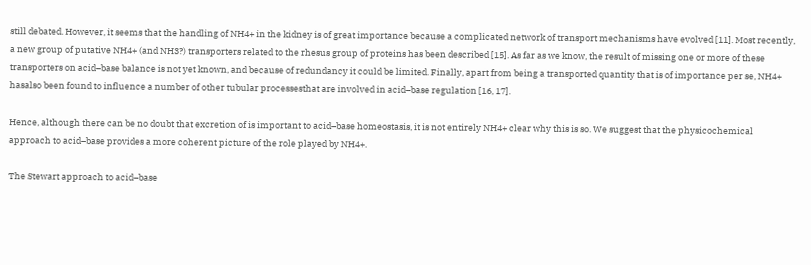still debated. However, it seems that the handling of NH4+ in the kidney is of great importance because a complicated network of transport mechanisms have evolved [11]. Most recently, a new group of putative NH4+ (and NH3?) transporters related to the rhesus group of proteins has been described [15]. As far as we know, the result of missing one or more of these transporters on acid–base balance is not yet known, and because of redundancy it could be limited. Finally, apart from being a transported quantity that is of importance per se, NH4+ hasalso been found to influence a number of other tubular processesthat are involved in acid–base regulation [16, 17].

Hence, although there can be no doubt that excretion of is important to acid–base homeostasis, it is not entirely NH4+ clear why this is so. We suggest that the physicochemical approach to acid–base provides a more coherent picture of the role played by NH4+.

The Stewart approach to acid–base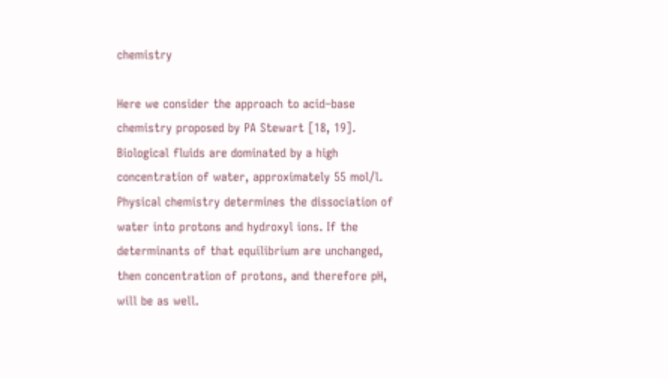chemistry

Here we consider the approach to acid–base chemistry proposed by PA Stewart [18, 19]. Biological fluids are dominated by a high concentration of water, approximately 55 mol/l. Physical chemistry determines the dissociation of water into protons and hydroxyl ions. If the determinants of that equilibrium are unchanged, then concentration of protons, and therefore pH, will be as well.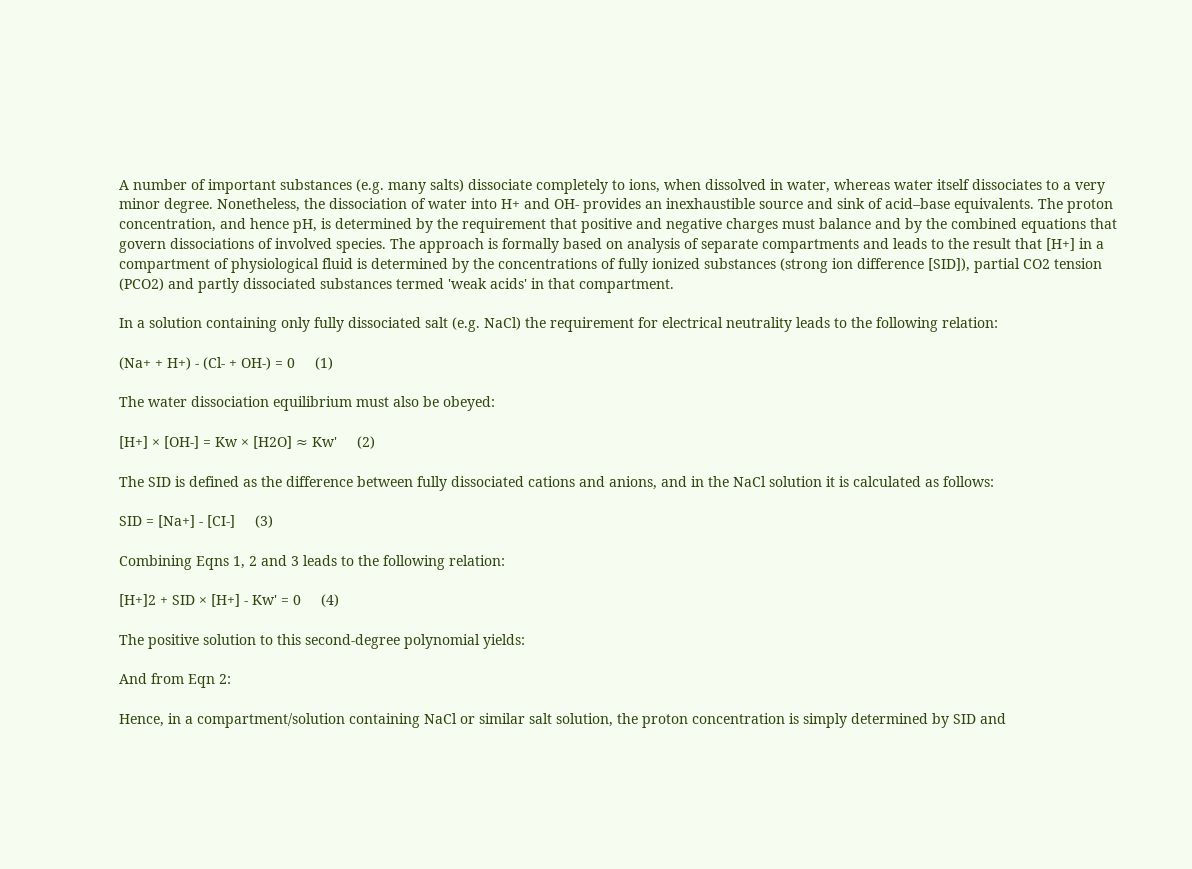A number of important substances (e.g. many salts) dissociate completely to ions, when dissolved in water, whereas water itself dissociates to a very minor degree. Nonetheless, the dissociation of water into H+ and OH- provides an inexhaustible source and sink of acid–base equivalents. The proton concentration, and hence pH, is determined by the requirement that positive and negative charges must balance and by the combined equations that govern dissociations of involved species. The approach is formally based on analysis of separate compartments and leads to the result that [H+] in a compartment of physiological fluid is determined by the concentrations of fully ionized substances (strong ion difference [SID]), partial CO2 tension (PCO2) and partly dissociated substances termed 'weak acids' in that compartment.

In a solution containing only fully dissociated salt (e.g. NaCl) the requirement for electrical neutrality leads to the following relation:

(Na+ + H+) - (Cl- + OH-) = 0     (1)

The water dissociation equilibrium must also be obeyed:

[H+] × [OH-] = Kw × [H2O] ≈ Kw'     (2)

The SID is defined as the difference between fully dissociated cations and anions, and in the NaCl solution it is calculated as follows:

SID = [Na+] - [CI-]     (3)

Combining Eqns 1, 2 and 3 leads to the following relation:

[H+]2 + SID × [H+] - Kw' = 0     (4)

The positive solution to this second-degree polynomial yields:

And from Eqn 2:

Hence, in a compartment/solution containing NaCl or similar salt solution, the proton concentration is simply determined by SID and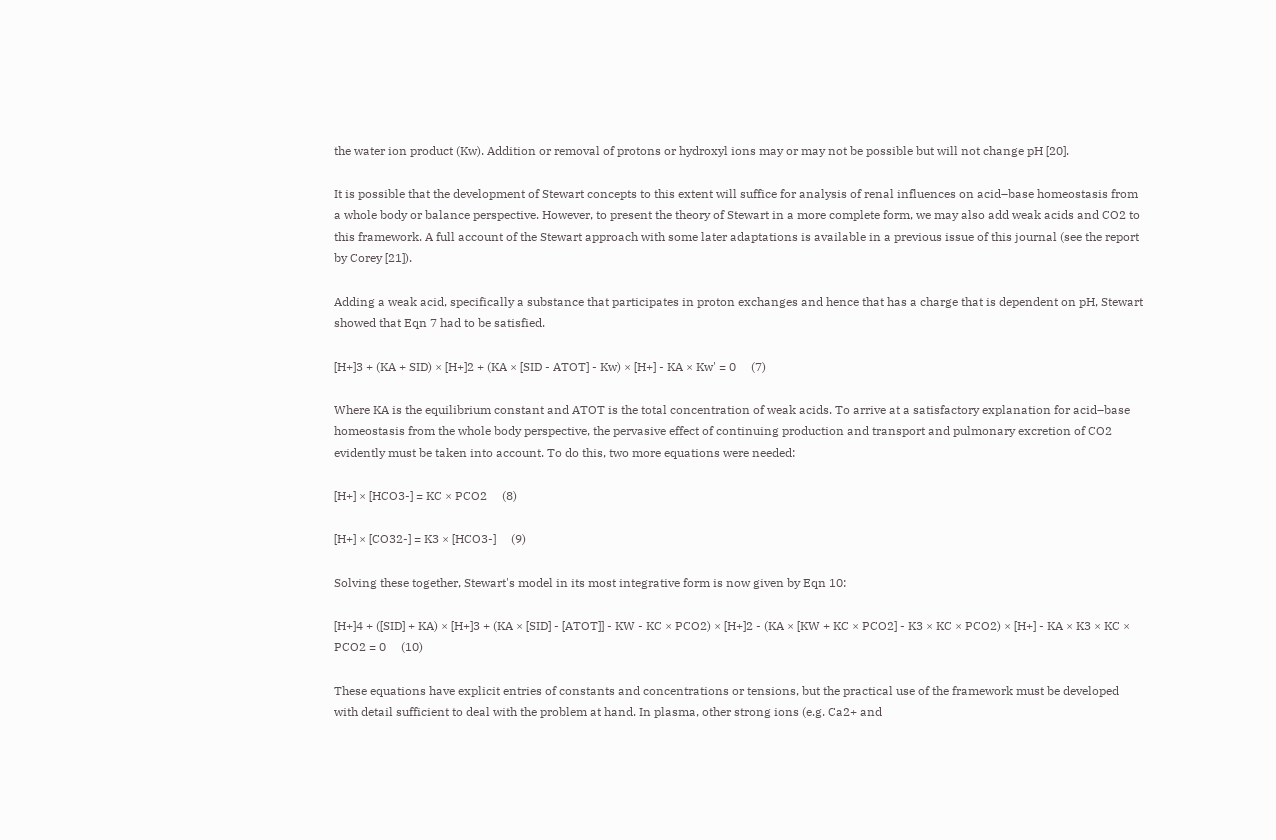the water ion product (Kw). Addition or removal of protons or hydroxyl ions may or may not be possible but will not change pH [20].

It is possible that the development of Stewart concepts to this extent will suffice for analysis of renal influences on acid–base homeostasis from a whole body or balance perspective. However, to present the theory of Stewart in a more complete form, we may also add weak acids and CO2 to this framework. A full account of the Stewart approach with some later adaptations is available in a previous issue of this journal (see the report by Corey [21]).

Adding a weak acid, specifically a substance that participates in proton exchanges and hence that has a charge that is dependent on pH, Stewart showed that Eqn 7 had to be satisfied.

[H+]3 + (KA + SID) × [H+]2 + (KA × [SID - ATOT] - Kw) × [H+] - KA × Kw' = 0     (7)

Where KA is the equilibrium constant and ATOT is the total concentration of weak acids. To arrive at a satisfactory explanation for acid–base homeostasis from the whole body perspective, the pervasive effect of continuing production and transport and pulmonary excretion of CO2 evidently must be taken into account. To do this, two more equations were needed:

[H+] × [HCO3-] = KC × PCO2     (8)

[H+] × [CO32-] = K3 × [HCO3-]     (9)

Solving these together, Stewart's model in its most integrative form is now given by Eqn 10:

[H+]4 + ([SID] + KA) × [H+]3 + (KA × [SID] - [ATOT]] - KW - KC × PCO2) × [H+]2 - (KA × [KW + KC × PCO2] - K3 × KC × PCO2) × [H+] - KA × K3 × KC × PCO2 = 0     (10)

These equations have explicit entries of constants and concentrations or tensions, but the practical use of the framework must be developed with detail sufficient to deal with the problem at hand. In plasma, other strong ions (e.g. Ca2+ and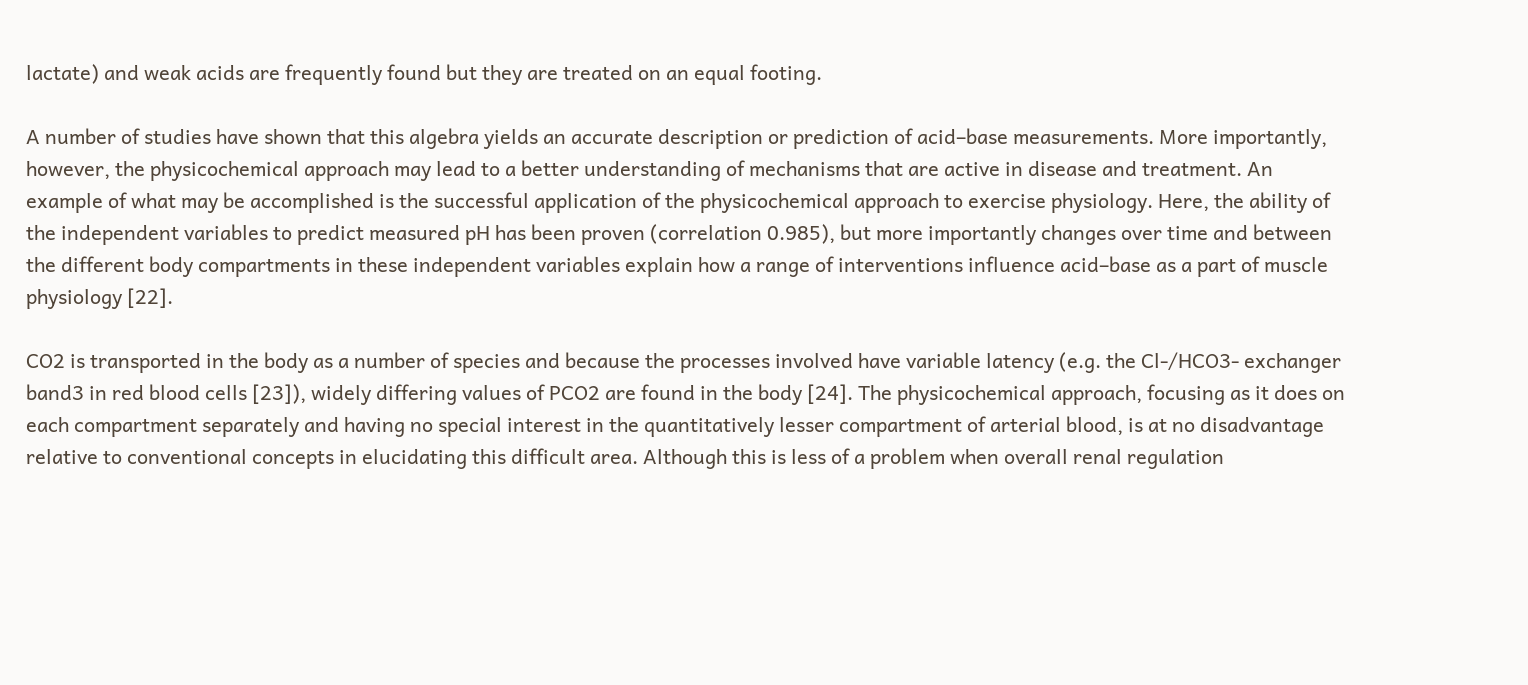lactate) and weak acids are frequently found but they are treated on an equal footing.

A number of studies have shown that this algebra yields an accurate description or prediction of acid–base measurements. More importantly, however, the physicochemical approach may lead to a better understanding of mechanisms that are active in disease and treatment. An example of what may be accomplished is the successful application of the physicochemical approach to exercise physiology. Here, the ability of the independent variables to predict measured pH has been proven (correlation 0.985), but more importantly changes over time and between the different body compartments in these independent variables explain how a range of interventions influence acid–base as a part of muscle physiology [22].

CO2 is transported in the body as a number of species and because the processes involved have variable latency (e.g. the Cl-/HCO3- exchanger band3 in red blood cells [23]), widely differing values of PCO2 are found in the body [24]. The physicochemical approach, focusing as it does on each compartment separately and having no special interest in the quantitatively lesser compartment of arterial blood, is at no disadvantage relative to conventional concepts in elucidating this difficult area. Although this is less of a problem when overall renal regulation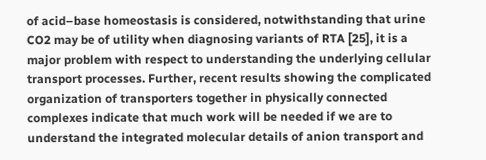of acid–base homeostasis is considered, notwithstanding that urine CO2 may be of utility when diagnosing variants of RTA [25], it is a major problem with respect to understanding the underlying cellular transport processes. Further, recent results showing the complicated organization of transporters together in physically connected complexes indicate that much work will be needed if we are to understand the integrated molecular details of anion transport and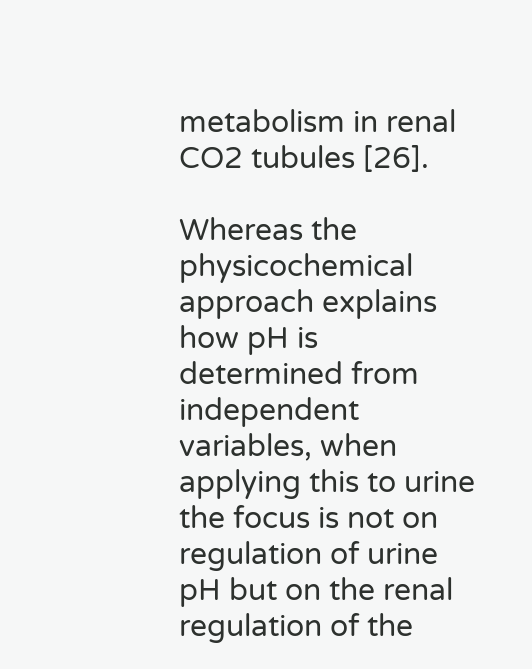metabolism in renal CO2 tubules [26].

Whereas the physicochemical approach explains how pH is determined from independent variables, when applying this to urine the focus is not on regulation of urine pH but on the renal regulation of the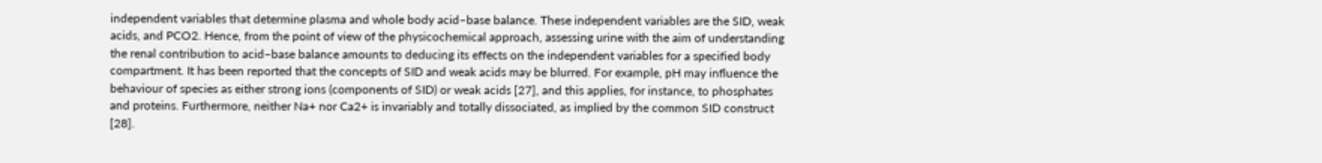independent variables that determine plasma and whole body acid–base balance. These independent variables are the SID, weak acids, and PCO2. Hence, from the point of view of the physicochemical approach, assessing urine with the aim of understanding the renal contribution to acid–base balance amounts to deducing its effects on the independent variables for a specified body compartment. It has been reported that the concepts of SID and weak acids may be blurred. For example, pH may influence the behaviour of species as either strong ions (components of SID) or weak acids [27], and this applies, for instance, to phosphates and proteins. Furthermore, neither Na+ nor Ca2+ is invariably and totally dissociated, as implied by the common SID construct [28].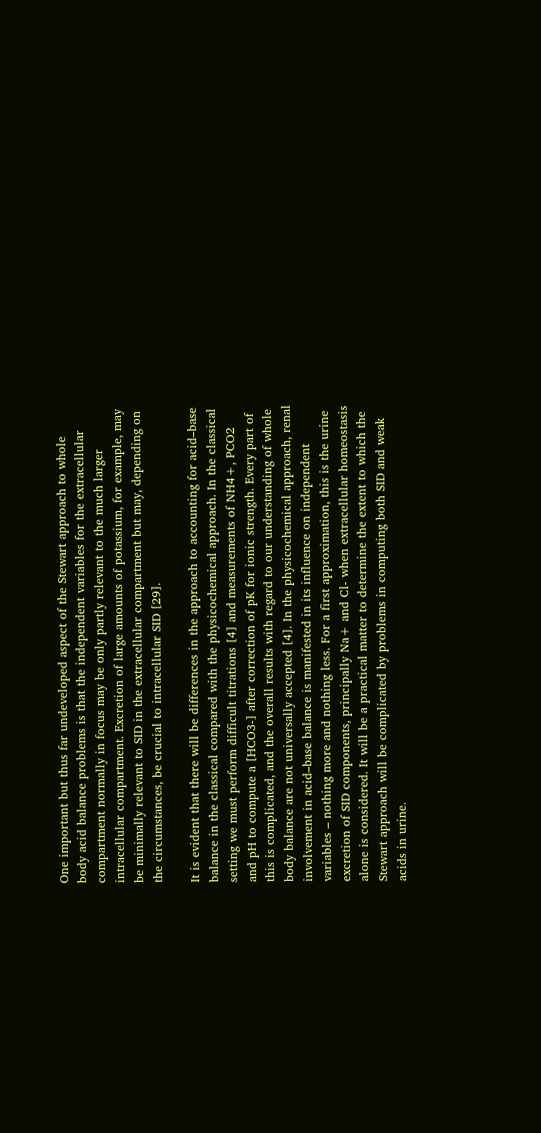One important but thus far undeveloped aspect of the Stewart approach to whole body acid balance problems is that the independent variables for the extracellular compartment normally in focus may be only partly relevant to the much larger intracellular compartment. Excretion of large amounts of potassium, for example, may be minimally relevant to SID in the extracellular compartment but may, depending on the circumstances, be crucial to intracellular SID [29].

It is evident that there will be differences in the approach to accounting for acid–base balance in the classical compared with the physicochemical approach. In the classical setting we must perform difficult titrations [4] and measurements of NH4+, PCO2 and pH to compute a [HCO3-] after correction of pK for ionic strength. Every part of this is complicated, and the overall results with regard to our understanding of whole body balance are not universally accepted [4]. In the physicochemical approach, renal involvement in acid–base balance is manifested in its influence on independent variables – nothing more and nothing less. For a first approximation, this is the urine excretion of SID components, principally Na+ and Cl- when extracellular homeostasis alone is considered. It will be a practical matter to determine the extent to which the Stewart approach will be complicated by problems in computing both SID and weak acids in urine.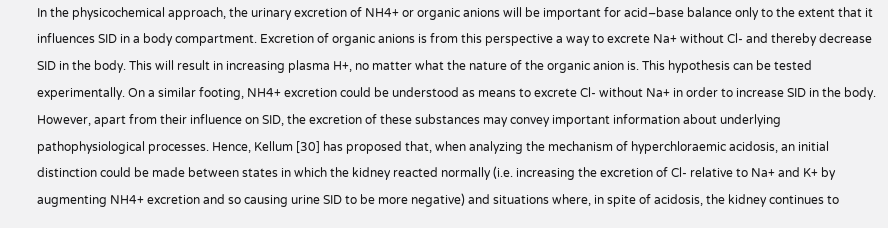In the physicochemical approach, the urinary excretion of NH4+ or organic anions will be important for acid–base balance only to the extent that it influences SID in a body compartment. Excretion of organic anions is from this perspective a way to excrete Na+ without Cl- and thereby decrease SID in the body. This will result in increasing plasma H+, no matter what the nature of the organic anion is. This hypothesis can be tested experimentally. On a similar footing, NH4+ excretion could be understood as means to excrete Cl- without Na+ in order to increase SID in the body. However, apart from their influence on SID, the excretion of these substances may convey important information about underlying pathophysiological processes. Hence, Kellum [30] has proposed that, when analyzing the mechanism of hyperchloraemic acidosis, an initial distinction could be made between states in which the kidney reacted normally (i.e. increasing the excretion of Cl- relative to Na+ and K+ by augmenting NH4+ excretion and so causing urine SID to be more negative) and situations where, in spite of acidosis, the kidney continues to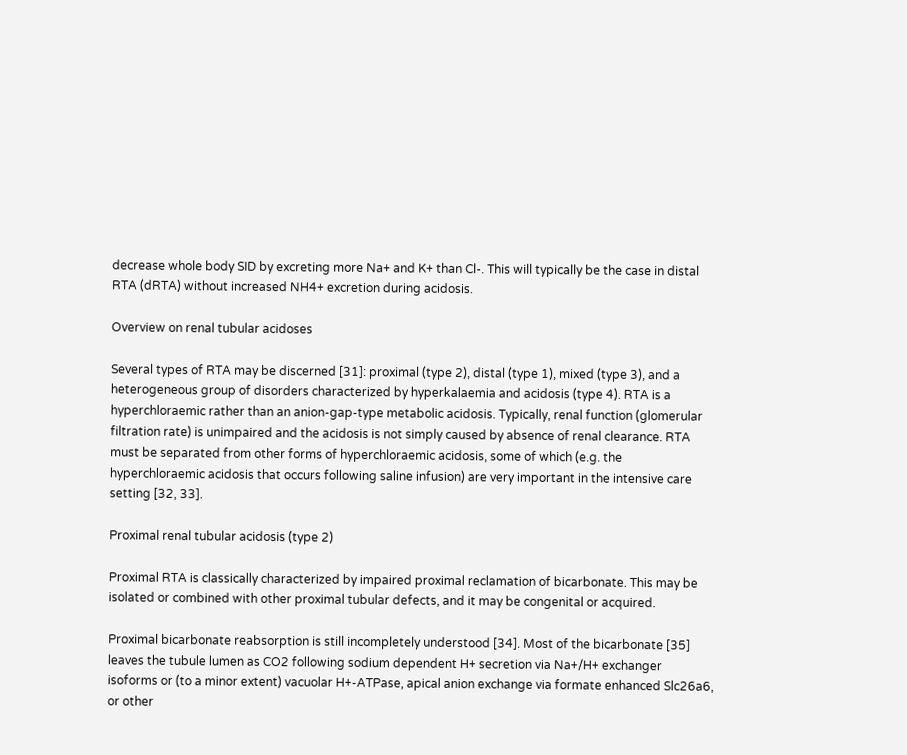decrease whole body SID by excreting more Na+ and K+ than Cl-. This will typically be the case in distal RTA (dRTA) without increased NH4+ excretion during acidosis.

Overview on renal tubular acidoses

Several types of RTA may be discerned [31]: proximal (type 2), distal (type 1), mixed (type 3), and a heterogeneous group of disorders characterized by hyperkalaemia and acidosis (type 4). RTA is a hyperchloraemic rather than an anion-gap-type metabolic acidosis. Typically, renal function (glomerular filtration rate) is unimpaired and the acidosis is not simply caused by absence of renal clearance. RTA must be separated from other forms of hyperchloraemic acidosis, some of which (e.g. the hyperchloraemic acidosis that occurs following saline infusion) are very important in the intensive care setting [32, 33].

Proximal renal tubular acidosis (type 2)

Proximal RTA is classically characterized by impaired proximal reclamation of bicarbonate. This may be isolated or combined with other proximal tubular defects, and it may be congenital or acquired.

Proximal bicarbonate reabsorption is still incompletely understood [34]. Most of the bicarbonate [35] leaves the tubule lumen as CO2 following sodium dependent H+ secretion via Na+/H+ exchanger isoforms or (to a minor extent) vacuolar H+-ATPase, apical anion exchange via formate enhanced Slc26a6, or other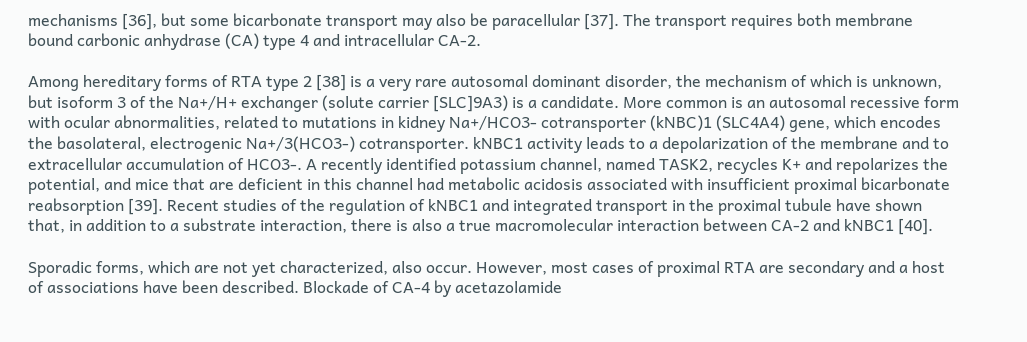mechanisms [36], but some bicarbonate transport may also be paracellular [37]. The transport requires both membrane bound carbonic anhydrase (CA) type 4 and intracellular CA-2.

Among hereditary forms of RTA type 2 [38] is a very rare autosomal dominant disorder, the mechanism of which is unknown, but isoform 3 of the Na+/H+ exchanger (solute carrier [SLC]9A3) is a candidate. More common is an autosomal recessive form with ocular abnormalities, related to mutations in kidney Na+/HCO3- cotransporter (kNBC)1 (SLC4A4) gene, which encodes the basolateral, electrogenic Na+/3(HCO3-) cotransporter. kNBC1 activity leads to a depolarization of the membrane and to extracellular accumulation of HCO3-. A recently identified potassium channel, named TASK2, recycles K+ and repolarizes the potential, and mice that are deficient in this channel had metabolic acidosis associated with insufficient proximal bicarbonate reabsorption [39]. Recent studies of the regulation of kNBC1 and integrated transport in the proximal tubule have shown that, in addition to a substrate interaction, there is also a true macromolecular interaction between CA-2 and kNBC1 [40].

Sporadic forms, which are not yet characterized, also occur. However, most cases of proximal RTA are secondary and a host of associations have been described. Blockade of CA-4 by acetazolamide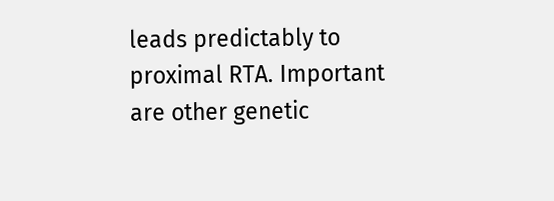leads predictably to proximal RTA. Important are other genetic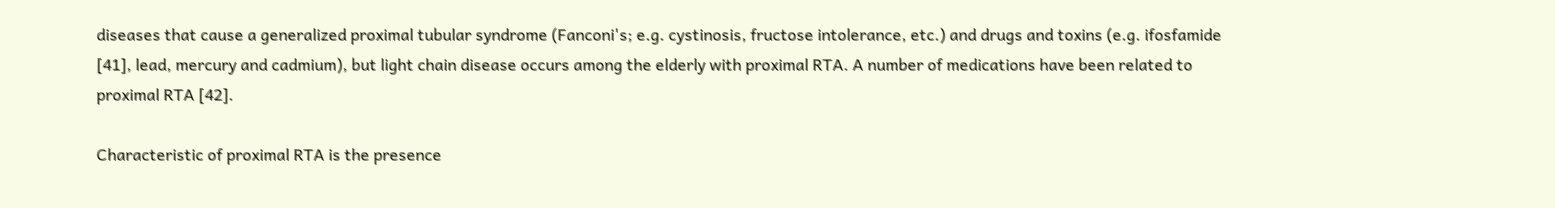diseases that cause a generalized proximal tubular syndrome (Fanconi's; e.g. cystinosis, fructose intolerance, etc.) and drugs and toxins (e.g. ifosfamide [41], lead, mercury and cadmium), but light chain disease occurs among the elderly with proximal RTA. A number of medications have been related to proximal RTA [42].

Characteristic of proximal RTA is the presence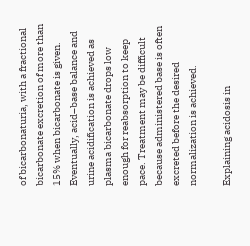of bicarbonaturia, with a fractional bicarbonate excretion of more than 15% when bicarbonate is given. Eventually, acid–base balance and urine acidification is achieved as plasma bicarbonate drops low enough for reabsorption to keep pace. Treatment may be difficult because administered base is often excreted before the desired normalization is achieved.

Explaining acidosis in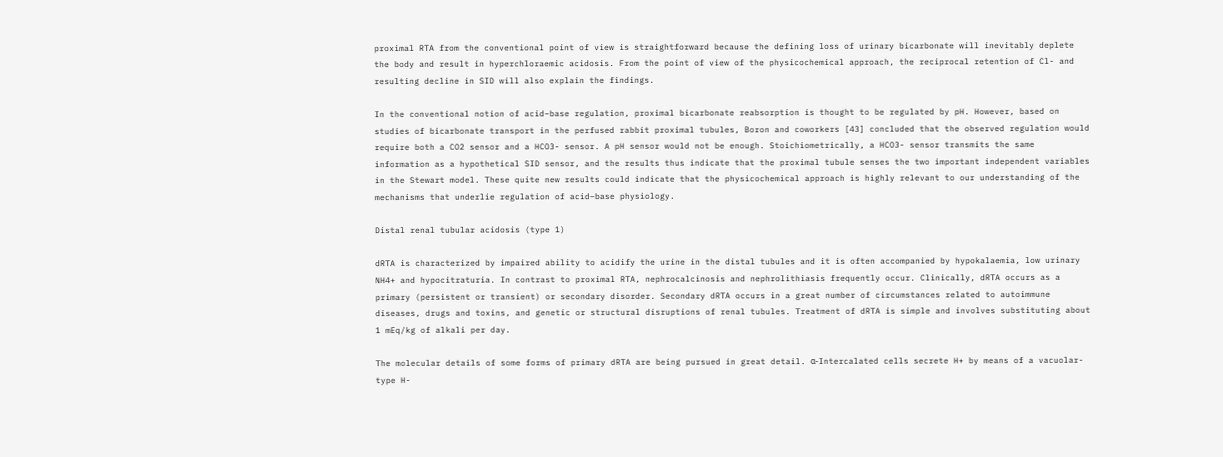proximal RTA from the conventional point of view is straightforward because the defining loss of urinary bicarbonate will inevitably deplete the body and result in hyperchloraemic acidosis. From the point of view of the physicochemical approach, the reciprocal retention of Cl- and resulting decline in SID will also explain the findings.

In the conventional notion of acid–base regulation, proximal bicarbonate reabsorption is thought to be regulated by pH. However, based on studies of bicarbonate transport in the perfused rabbit proximal tubules, Boron and coworkers [43] concluded that the observed regulation would require both a CO2 sensor and a HCO3- sensor. A pH sensor would not be enough. Stoichiometrically, a HCO3- sensor transmits the same information as a hypothetical SID sensor, and the results thus indicate that the proximal tubule senses the two important independent variables in the Stewart model. These quite new results could indicate that the physicochemical approach is highly relevant to our understanding of the mechanisms that underlie regulation of acid–base physiology.

Distal renal tubular acidosis (type 1)

dRTA is characterized by impaired ability to acidify the urine in the distal tubules and it is often accompanied by hypokalaemia, low urinary NH4+ and hypocitraturia. In contrast to proximal RTA, nephrocalcinosis and nephrolithiasis frequently occur. Clinically, dRTA occurs as a primary (persistent or transient) or secondary disorder. Secondary dRTA occurs in a great number of circumstances related to autoimmune diseases, drugs and toxins, and genetic or structural disruptions of renal tubules. Treatment of dRTA is simple and involves substituting about 1 mEq/kg of alkali per day.

The molecular details of some forms of primary dRTA are being pursued in great detail. α-Intercalated cells secrete H+ by means of a vacuolar-type H-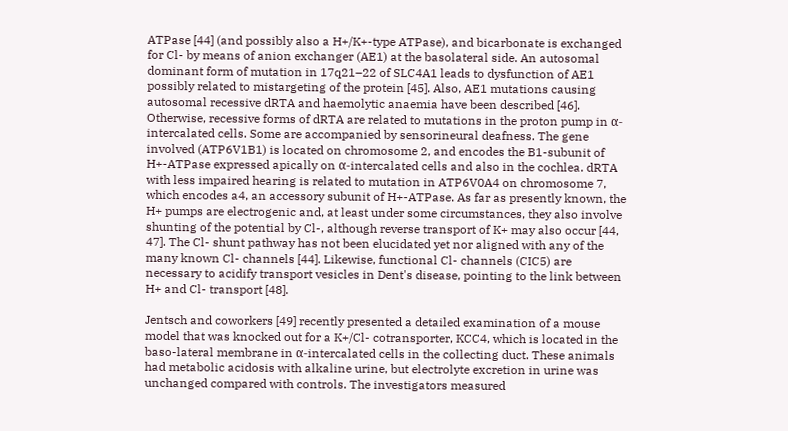ATPase [44] (and possibly also a H+/K+-type ATPase), and bicarbonate is exchanged for Cl- by means of anion exchanger (AE1) at the basolateral side. An autosomal dominant form of mutation in 17q21–22 of SLC4A1 leads to dysfunction of AE1 possibly related to mistargeting of the protein [45]. Also, AE1 mutations causing autosomal recessive dRTA and haemolytic anaemia have been described [46]. Otherwise, recessive forms of dRTA are related to mutations in the proton pump in α-intercalated cells. Some are accompanied by sensorineural deafness. The gene involved (ATP6V1B1) is located on chromosome 2, and encodes the B1-subunit of H+-ATPase expressed apically on α-intercalated cells and also in the cochlea. dRTA with less impaired hearing is related to mutation in ATP6V0A4 on chromosome 7, which encodes a4, an accessory subunit of H+-ATPase. As far as presently known, the H+ pumps are electrogenic and, at least under some circumstances, they also involve shunting of the potential by Cl-, although reverse transport of K+ may also occur [44, 47]. The Cl- shunt pathway has not been elucidated yet nor aligned with any of the many known Cl- channels [44]. Likewise, functional Cl- channels (CIC5) are necessary to acidify transport vesicles in Dent's disease, pointing to the link between H+ and Cl- transport [48].

Jentsch and coworkers [49] recently presented a detailed examination of a mouse model that was knocked out for a K+/Cl- cotransporter, KCC4, which is located in the baso-lateral membrane in α-intercalated cells in the collecting duct. These animals had metabolic acidosis with alkaline urine, but electrolyte excretion in urine was unchanged compared with controls. The investigators measured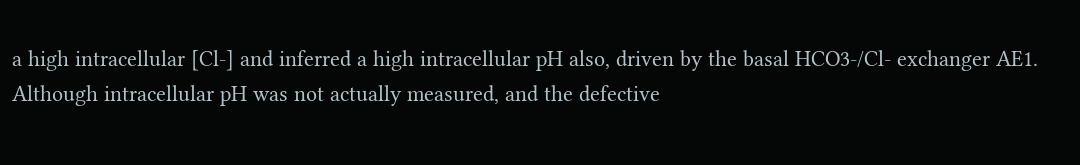a high intracellular [Cl-] and inferred a high intracellular pH also, driven by the basal HCO3-/Cl- exchanger AE1. Although intracellular pH was not actually measured, and the defective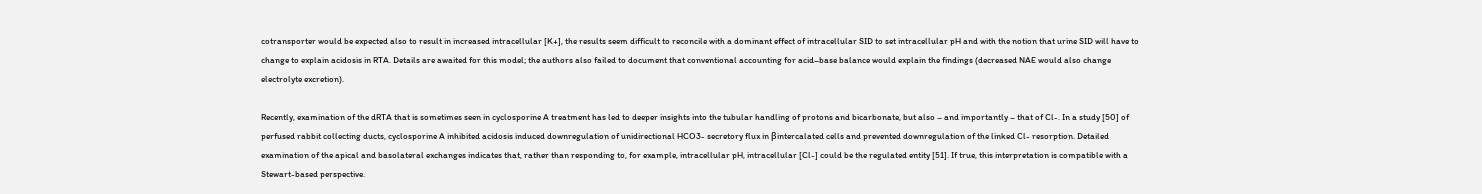cotransporter would be expected also to result in increased intracellular [K+], the results seem difficult to reconcile with a dominant effect of intracellular SID to set intracellular pH and with the notion that urine SID will have to change to explain acidosis in RTA. Details are awaited for this model; the authors also failed to document that conventional accounting for acid–base balance would explain the findings (decreased NAE would also change electrolyte excretion).

Recently, examination of the dRTA that is sometimes seen in cyclosporine A treatment has led to deeper insights into the tubular handling of protons and bicarbonate, but also – and importantly – that of Cl-. In a study [50] of perfused rabbit collecting ducts, cyclosporine A inhibited acidosis induced downregulation of unidirectional HCO3- secretory flux in βintercalated cells and prevented downregulation of the linked Cl- resorption. Detailed examination of the apical and basolateral exchanges indicates that, rather than responding to, for example, intracellular pH, intracellular [Cl-] could be the regulated entity [51]. If true, this interpretation is compatible with a Stewart-based perspective.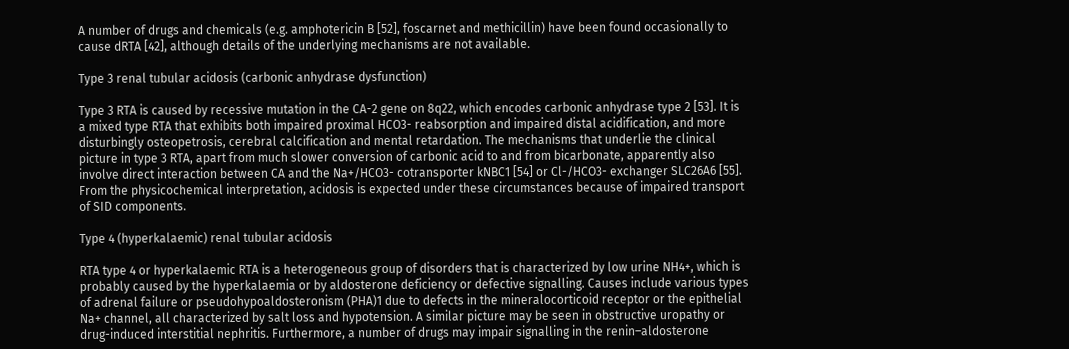A number of drugs and chemicals (e.g. amphotericin B [52], foscarnet and methicillin) have been found occasionally to cause dRTA [42], although details of the underlying mechanisms are not available.

Type 3 renal tubular acidosis (carbonic anhydrase dysfunction)

Type 3 RTA is caused by recessive mutation in the CA-2 gene on 8q22, which encodes carbonic anhydrase type 2 [53]. It is a mixed type RTA that exhibits both impaired proximal HCO3- reabsorption and impaired distal acidification, and more disturbingly osteopetrosis, cerebral calcification and mental retardation. The mechanisms that underlie the clinical picture in type 3 RTA, apart from much slower conversion of carbonic acid to and from bicarbonate, apparently also involve direct interaction between CA and the Na+/HCO3- cotransporter kNBC1 [54] or Cl-/HCO3- exchanger SLC26A6 [55]. From the physicochemical interpretation, acidosis is expected under these circumstances because of impaired transport of SID components.

Type 4 (hyperkalaemic) renal tubular acidosis

RTA type 4 or hyperkalaemic RTA is a heterogeneous group of disorders that is characterized by low urine NH4+, which is probably caused by the hyperkalaemia or by aldosterone deficiency or defective signalling. Causes include various types of adrenal failure or pseudohypoaldosteronism (PHA)1 due to defects in the mineralocorticoid receptor or the epithelial Na+ channel, all characterized by salt loss and hypotension. A similar picture may be seen in obstructive uropathy or drug-induced interstitial nephritis. Furthermore, a number of drugs may impair signalling in the renin–aldosterone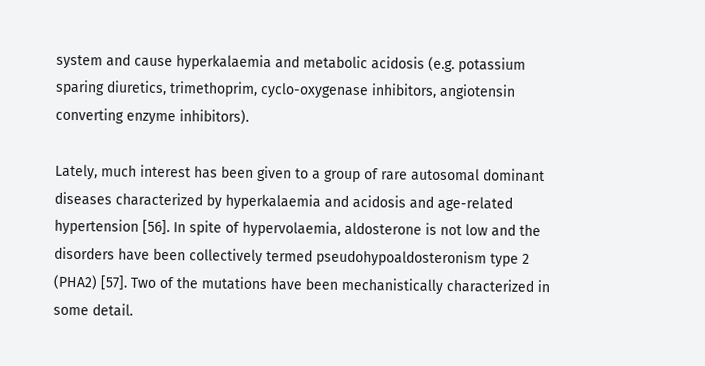system and cause hyperkalaemia and metabolic acidosis (e.g. potassium sparing diuretics, trimethoprim, cyclo-oxygenase inhibitors, angiotensin converting enzyme inhibitors).

Lately, much interest has been given to a group of rare autosomal dominant diseases characterized by hyperkalaemia and acidosis and age-related hypertension [56]. In spite of hypervolaemia, aldosterone is not low and the disorders have been collectively termed pseudohypoaldosteronism type 2 (PHA2) [57]. Two of the mutations have been mechanistically characterized in some detail.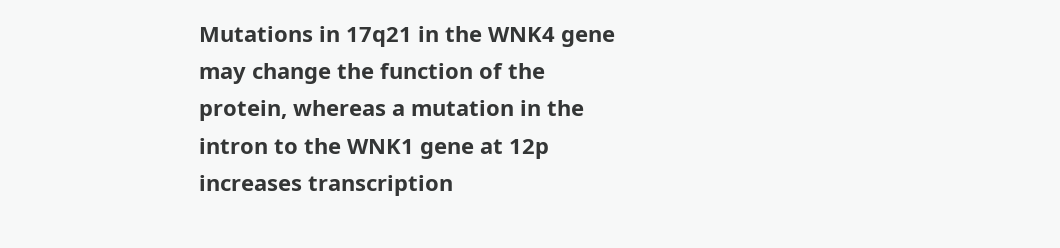Mutations in 17q21 in the WNK4 gene may change the function of the protein, whereas a mutation in the intron to the WNK1 gene at 12p increases transcription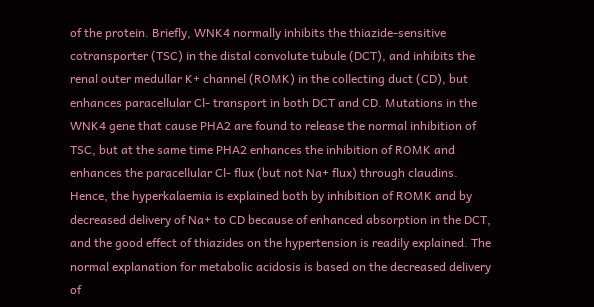of the protein. Briefly, WNK4 normally inhibits the thiazide-sensitive cotransporter (TSC) in the distal convolute tubule (DCT), and inhibits the renal outer medullar K+ channel (ROMK) in the collecting duct (CD), but enhances paracellular Cl- transport in both DCT and CD. Mutations in the WNK4 gene that cause PHA2 are found to release the normal inhibition of TSC, but at the same time PHA2 enhances the inhibition of ROMK and enhances the paracellular Cl- flux (but not Na+ flux) through claudins. Hence, the hyperkalaemia is explained both by inhibition of ROMK and by decreased delivery of Na+ to CD because of enhanced absorption in the DCT, and the good effect of thiazides on the hypertension is readily explained. The normal explanation for metabolic acidosis is based on the decreased delivery of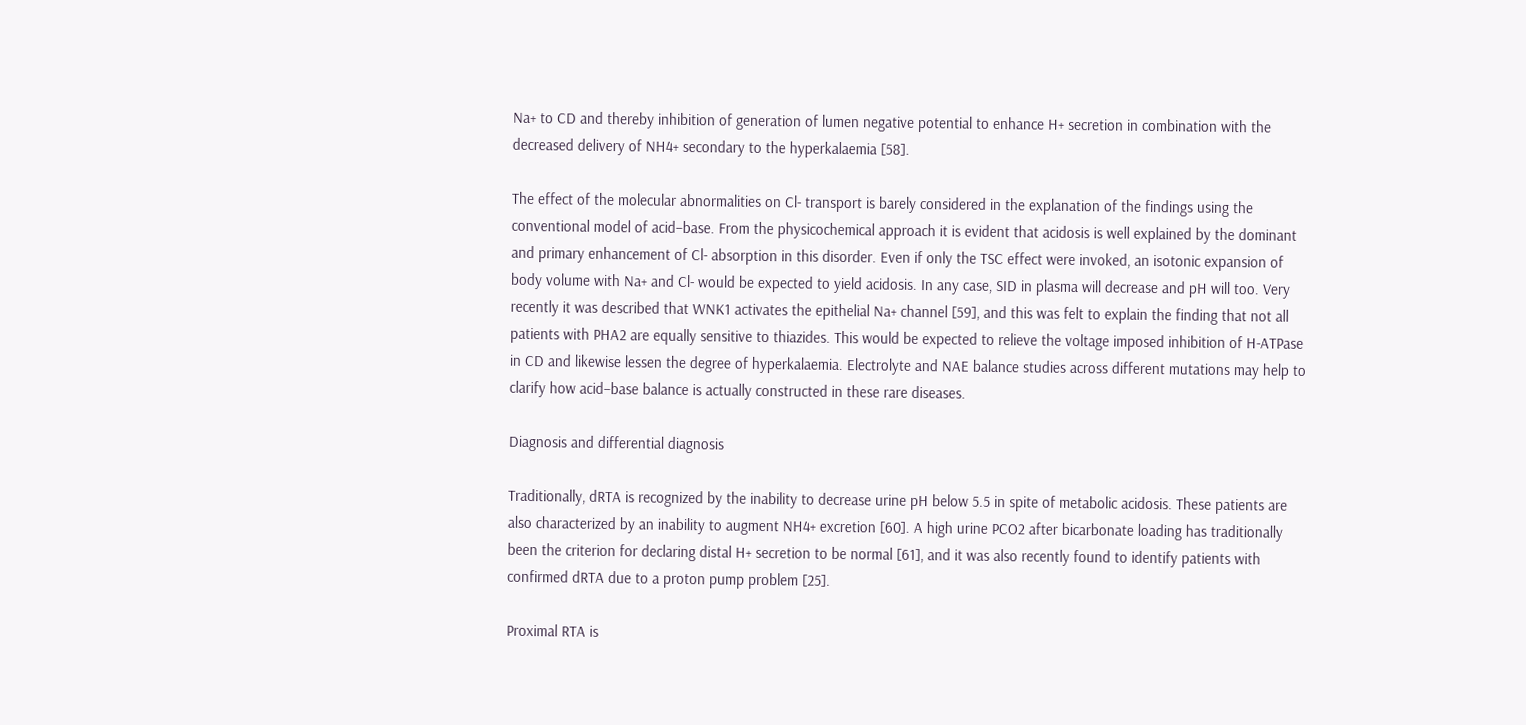Na+ to CD and thereby inhibition of generation of lumen negative potential to enhance H+ secretion in combination with the decreased delivery of NH4+ secondary to the hyperkalaemia [58].

The effect of the molecular abnormalities on Cl- transport is barely considered in the explanation of the findings using the conventional model of acid–base. From the physicochemical approach it is evident that acidosis is well explained by the dominant and primary enhancement of Cl- absorption in this disorder. Even if only the TSC effect were invoked, an isotonic expansion of body volume with Na+ and Cl- would be expected to yield acidosis. In any case, SID in plasma will decrease and pH will too. Very recently it was described that WNK1 activates the epithelial Na+ channel [59], and this was felt to explain the finding that not all patients with PHA2 are equally sensitive to thiazides. This would be expected to relieve the voltage imposed inhibition of H-ATPase in CD and likewise lessen the degree of hyperkalaemia. Electrolyte and NAE balance studies across different mutations may help to clarify how acid–base balance is actually constructed in these rare diseases.

Diagnosis and differential diagnosis

Traditionally, dRTA is recognized by the inability to decrease urine pH below 5.5 in spite of metabolic acidosis. These patients are also characterized by an inability to augment NH4+ excretion [60]. A high urine PCO2 after bicarbonate loading has traditionally been the criterion for declaring distal H+ secretion to be normal [61], and it was also recently found to identify patients with confirmed dRTA due to a proton pump problem [25].

Proximal RTA is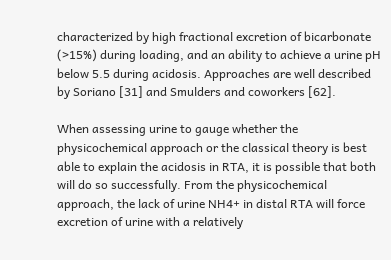characterized by high fractional excretion of bicarbonate (>15%) during loading, and an ability to achieve a urine pH below 5.5 during acidosis. Approaches are well described by Soriano [31] and Smulders and coworkers [62].

When assessing urine to gauge whether the physicochemical approach or the classical theory is best able to explain the acidosis in RTA, it is possible that both will do so successfully. From the physicochemical approach, the lack of urine NH4+ in distal RTA will force excretion of urine with a relatively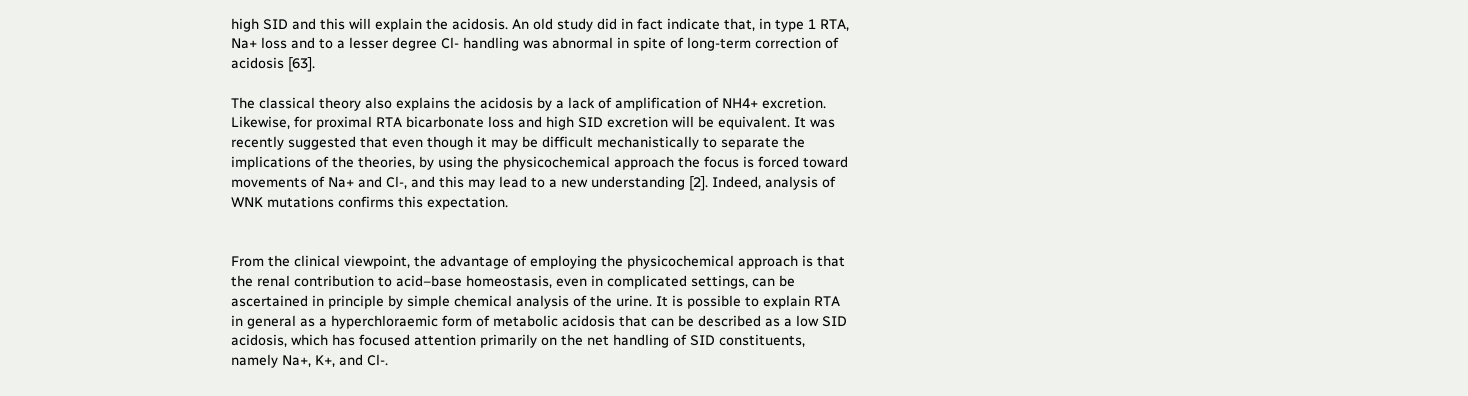high SID and this will explain the acidosis. An old study did in fact indicate that, in type 1 RTA, Na+ loss and to a lesser degree Cl- handling was abnormal in spite of long-term correction of acidosis [63].

The classical theory also explains the acidosis by a lack of amplification of NH4+ excretion. Likewise, for proximal RTA bicarbonate loss and high SID excretion will be equivalent. It was recently suggested that even though it may be difficult mechanistically to separate the implications of the theories, by using the physicochemical approach the focus is forced toward movements of Na+ and Cl-, and this may lead to a new understanding [2]. Indeed, analysis of WNK mutations confirms this expectation.


From the clinical viewpoint, the advantage of employing the physicochemical approach is that the renal contribution to acid–base homeostasis, even in complicated settings, can be ascertained in principle by simple chemical analysis of the urine. It is possible to explain RTA in general as a hyperchloraemic form of metabolic acidosis that can be described as a low SID acidosis, which has focused attention primarily on the net handling of SID constituents, namely Na+, K+, and Cl-.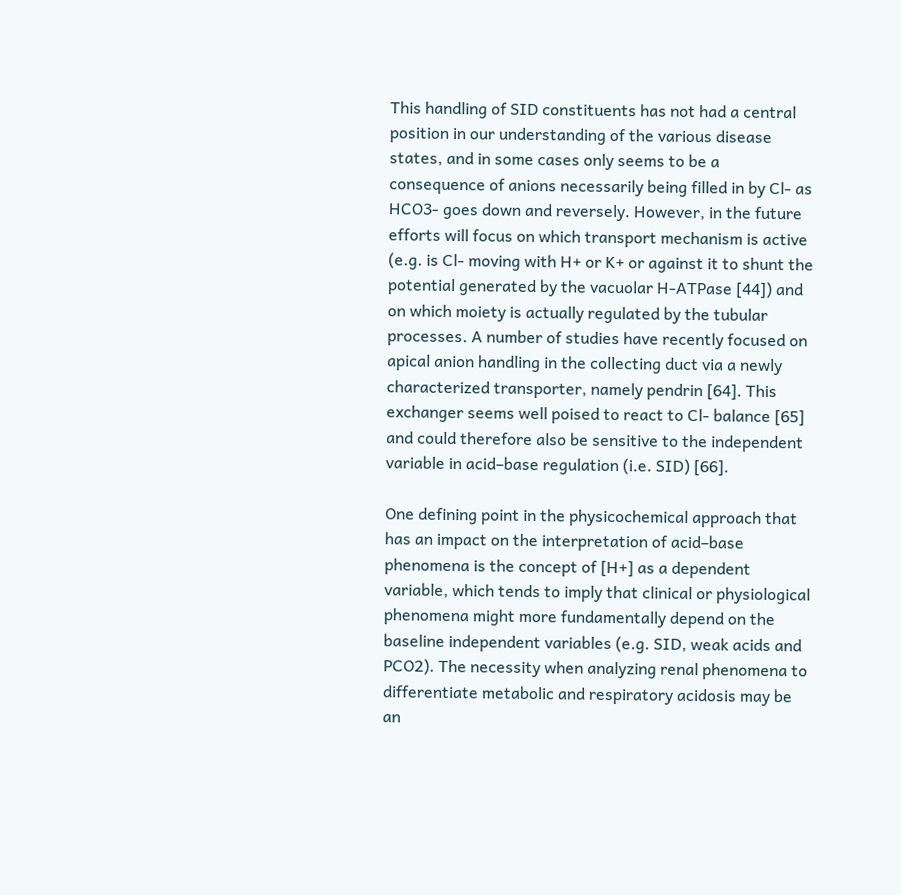This handling of SID constituents has not had a central position in our understanding of the various disease states, and in some cases only seems to be a consequence of anions necessarily being filled in by Cl- as HCO3- goes down and reversely. However, in the future efforts will focus on which transport mechanism is active (e.g. is Cl- moving with H+ or K+ or against it to shunt the potential generated by the vacuolar H-ATPase [44]) and on which moiety is actually regulated by the tubular processes. A number of studies have recently focused on apical anion handling in the collecting duct via a newly characterized transporter, namely pendrin [64]. This exchanger seems well poised to react to Cl- balance [65] and could therefore also be sensitive to the independent variable in acid–base regulation (i.e. SID) [66].

One defining point in the physicochemical approach that has an impact on the interpretation of acid–base phenomena is the concept of [H+] as a dependent variable, which tends to imply that clinical or physiological phenomena might more fundamentally depend on the baseline independent variables (e.g. SID, weak acids and PCO2). The necessity when analyzing renal phenomena to differentiate metabolic and respiratory acidosis may be an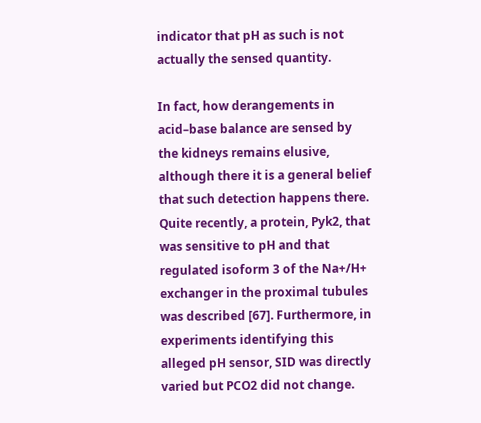indicator that pH as such is not actually the sensed quantity.

In fact, how derangements in acid–base balance are sensed by the kidneys remains elusive, although there it is a general belief that such detection happens there. Quite recently, a protein, Pyk2, that was sensitive to pH and that regulated isoform 3 of the Na+/H+ exchanger in the proximal tubules was described [67]. Furthermore, in experiments identifying this alleged pH sensor, SID was directly varied but PCO2 did not change.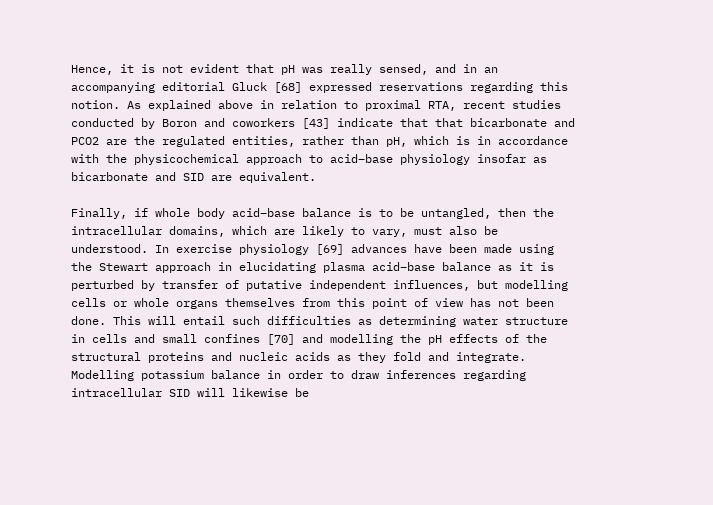Hence, it is not evident that pH was really sensed, and in an accompanying editorial Gluck [68] expressed reservations regarding this notion. As explained above in relation to proximal RTA, recent studies conducted by Boron and coworkers [43] indicate that that bicarbonate and PCO2 are the regulated entities, rather than pH, which is in accordance with the physicochemical approach to acid–base physiology insofar as bicarbonate and SID are equivalent.

Finally, if whole body acid–base balance is to be untangled, then the intracellular domains, which are likely to vary, must also be understood. In exercise physiology [69] advances have been made using the Stewart approach in elucidating plasma acid–base balance as it is perturbed by transfer of putative independent influences, but modelling cells or whole organs themselves from this point of view has not been done. This will entail such difficulties as determining water structure in cells and small confines [70] and modelling the pH effects of the structural proteins and nucleic acids as they fold and integrate. Modelling potassium balance in order to draw inferences regarding intracellular SID will likewise be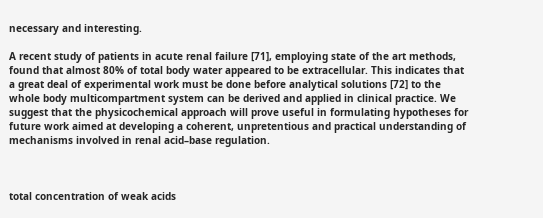necessary and interesting.

A recent study of patients in acute renal failure [71], employing state of the art methods, found that almost 80% of total body water appeared to be extracellular. This indicates that a great deal of experimental work must be done before analytical solutions [72] to the whole body multicompartment system can be derived and applied in clinical practice. We suggest that the physicochemical approach will prove useful in formulating hypotheses for future work aimed at developing a coherent, unpretentious and practical understanding of mechanisms involved in renal acid–base regulation.



total concentration of weak acids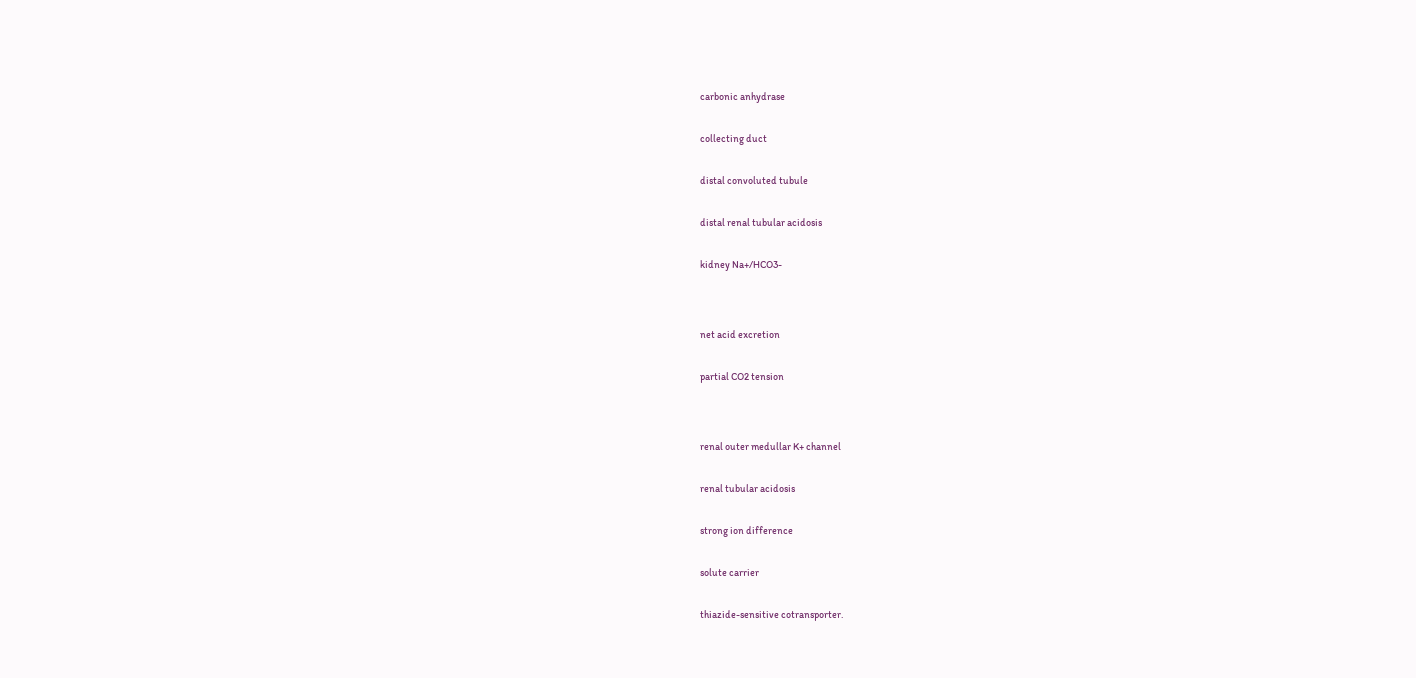carbonic anhydrase


collecting duct


distal convoluted tubule


distal renal tubular acidosis


kidney Na+/HCO3-




net acid excretion


partial CO2 tension




renal outer medullar K+ channel


renal tubular acidosis


strong ion difference


solute carrier


thiazide-sensitive cotransporter.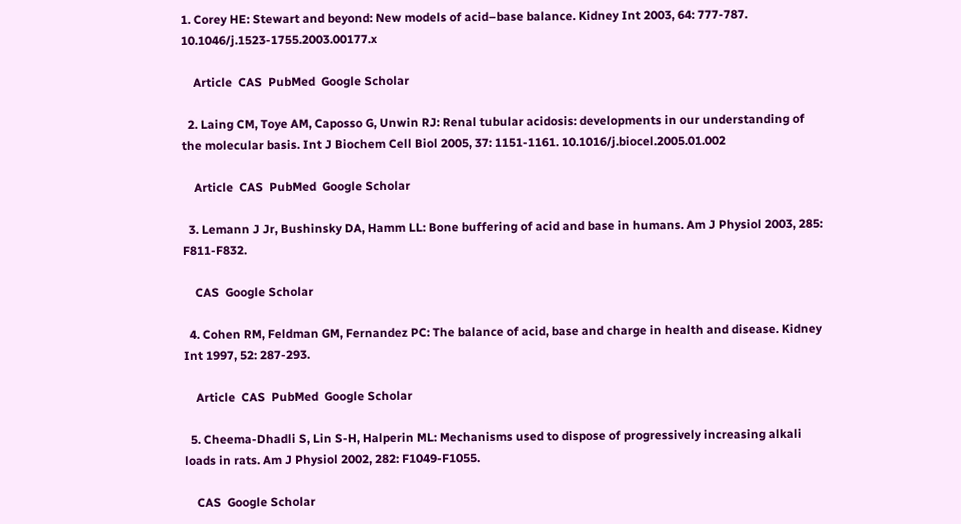1. Corey HE: Stewart and beyond: New models of acid–base balance. Kidney Int 2003, 64: 777-787. 10.1046/j.1523-1755.2003.00177.x

    Article  CAS  PubMed  Google Scholar

  2. Laing CM, Toye AM, Caposso G, Unwin RJ: Renal tubular acidosis: developments in our understanding of the molecular basis. Int J Biochem Cell Biol 2005, 37: 1151-1161. 10.1016/j.biocel.2005.01.002

    Article  CAS  PubMed  Google Scholar

  3. Lemann J Jr, Bushinsky DA, Hamm LL: Bone buffering of acid and base in humans. Am J Physiol 2003, 285: F811-F832.

    CAS  Google Scholar

  4. Cohen RM, Feldman GM, Fernandez PC: The balance of acid, base and charge in health and disease. Kidney Int 1997, 52: 287-293.

    Article  CAS  PubMed  Google Scholar

  5. Cheema-Dhadli S, Lin S-H, Halperin ML: Mechanisms used to dispose of progressively increasing alkali loads in rats. Am J Physiol 2002, 282: F1049-F1055.

    CAS  Google Scholar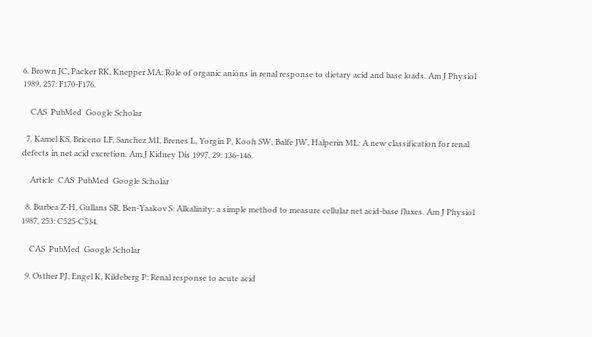6. Brown JC, Packer RK, Knepper MA: Role of organic anions in renal response to dietary acid and base loads. Am J Physiol 1989, 257: F170-F176.

    CAS  PubMed  Google Scholar

  7. Kamel KS, Briceno LF, Sanchez MI, Brenes L, Yorgin P, Kooh SW, Balfe JW, Halperin ML: A new classification for renal defects in net acid excretion. Am J Kidney Dis 1997, 29: 136-146.

    Article  CAS  PubMed  Google Scholar

  8. Burbea Z-H, Gullans SR, Ben-Yaakov S: Alkalinity: a simple method to measure cellular net acid-base fluxes. Am J Physiol 1987, 253: C525-C534.

    CAS  PubMed  Google Scholar

  9. Osther PJ, Engel K, Kildeberg P: Renal response to acute acid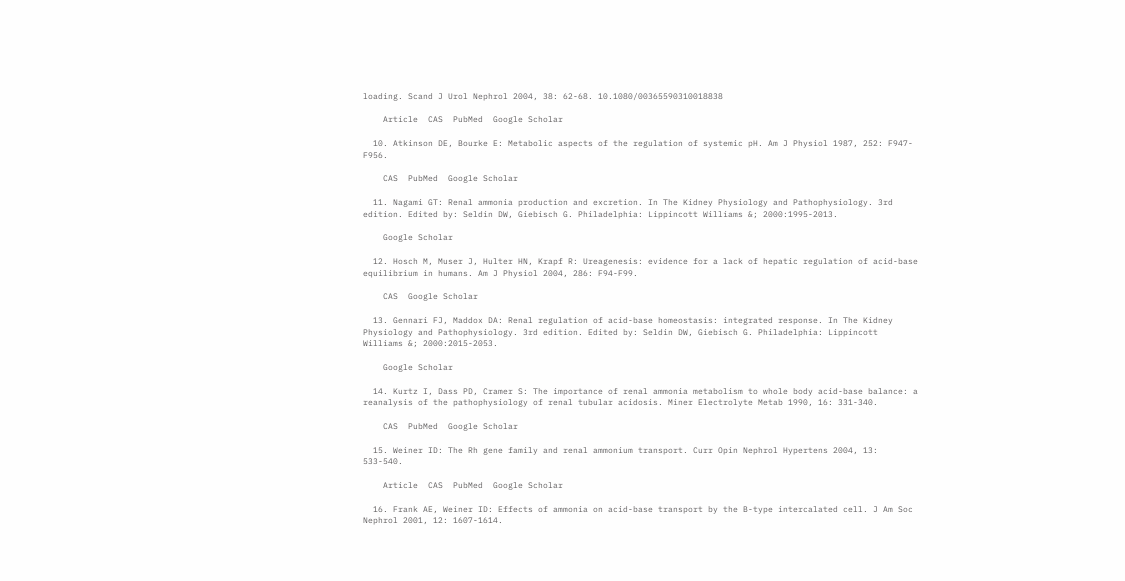loading. Scand J Urol Nephrol 2004, 38: 62-68. 10.1080/00365590310018838

    Article  CAS  PubMed  Google Scholar

  10. Atkinson DE, Bourke E: Metabolic aspects of the regulation of systemic pH. Am J Physiol 1987, 252: F947-F956.

    CAS  PubMed  Google Scholar

  11. Nagami GT: Renal ammonia production and excretion. In The Kidney Physiology and Pathophysiology. 3rd edition. Edited by: Seldin DW, Giebisch G. Philadelphia: Lippincott Williams &; 2000:1995-2013.

    Google Scholar

  12. Hosch M, Muser J, Hulter HN, Krapf R: Ureagenesis: evidence for a lack of hepatic regulation of acid-base equilibrium in humans. Am J Physiol 2004, 286: F94-F99.

    CAS  Google Scholar

  13. Gennari FJ, Maddox DA: Renal regulation of acid-base homeostasis: integrated response. In The Kidney Physiology and Pathophysiology. 3rd edition. Edited by: Seldin DW, Giebisch G. Philadelphia: Lippincott Williams &; 2000:2015-2053.

    Google Scholar

  14. Kurtz I, Dass PD, Cramer S: The importance of renal ammonia metabolism to whole body acid-base balance: a reanalysis of the pathophysiology of renal tubular acidosis. Miner Electrolyte Metab 1990, 16: 331-340.

    CAS  PubMed  Google Scholar

  15. Weiner ID: The Rh gene family and renal ammonium transport. Curr Opin Nephrol Hypertens 2004, 13: 533-540.

    Article  CAS  PubMed  Google Scholar

  16. Frank AE, Weiner ID: Effects of ammonia on acid-base transport by the B-type intercalated cell. J Am Soc Nephrol 2001, 12: 1607-1614.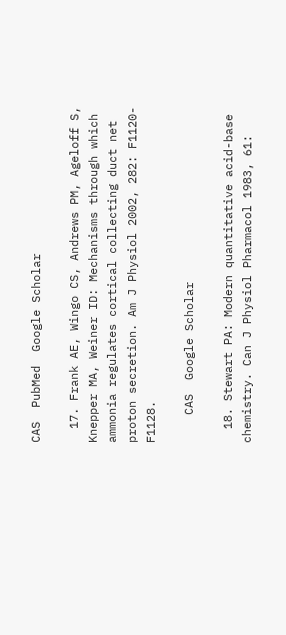CAS  PubMed  Google Scholar

  17. Frank AE, Wingo CS, Andrews PM, Ageloff S, Knepper MA, Weiner ID: Mechanisms through which ammonia regulates cortical collecting duct net proton secretion. Am J Physiol 2002, 282: F1120-F1128.

    CAS  Google Scholar

  18. Stewart PA: Modern quantitative acid-base chemistry. Can J Physiol Pharmacol 1983, 61: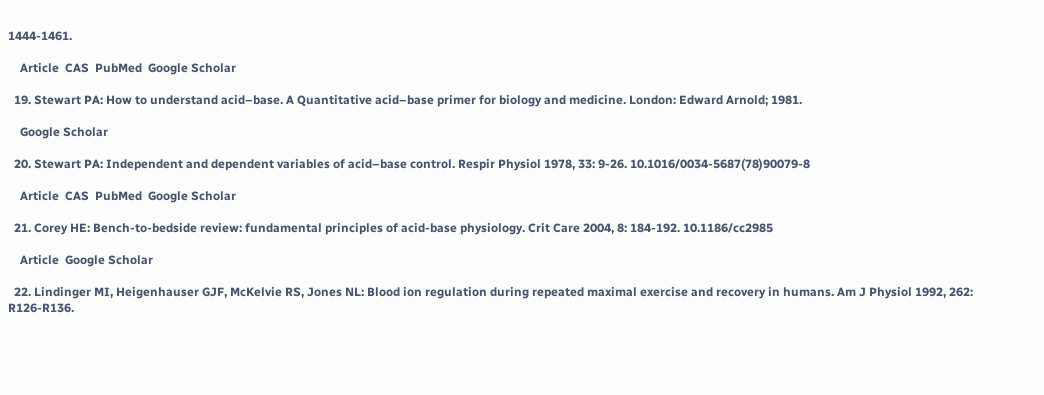1444-1461.

    Article  CAS  PubMed  Google Scholar

  19. Stewart PA: How to understand acid–base. A Quantitative acid–base primer for biology and medicine. London: Edward Arnold; 1981.

    Google Scholar

  20. Stewart PA: Independent and dependent variables of acid–base control. Respir Physiol 1978, 33: 9-26. 10.1016/0034-5687(78)90079-8

    Article  CAS  PubMed  Google Scholar

  21. Corey HE: Bench-to-bedside review: fundamental principles of acid-base physiology. Crit Care 2004, 8: 184-192. 10.1186/cc2985

    Article  Google Scholar

  22. Lindinger MI, Heigenhauser GJF, McKelvie RS, Jones NL: Blood ion regulation during repeated maximal exercise and recovery in humans. Am J Physiol 1992, 262: R126-R136.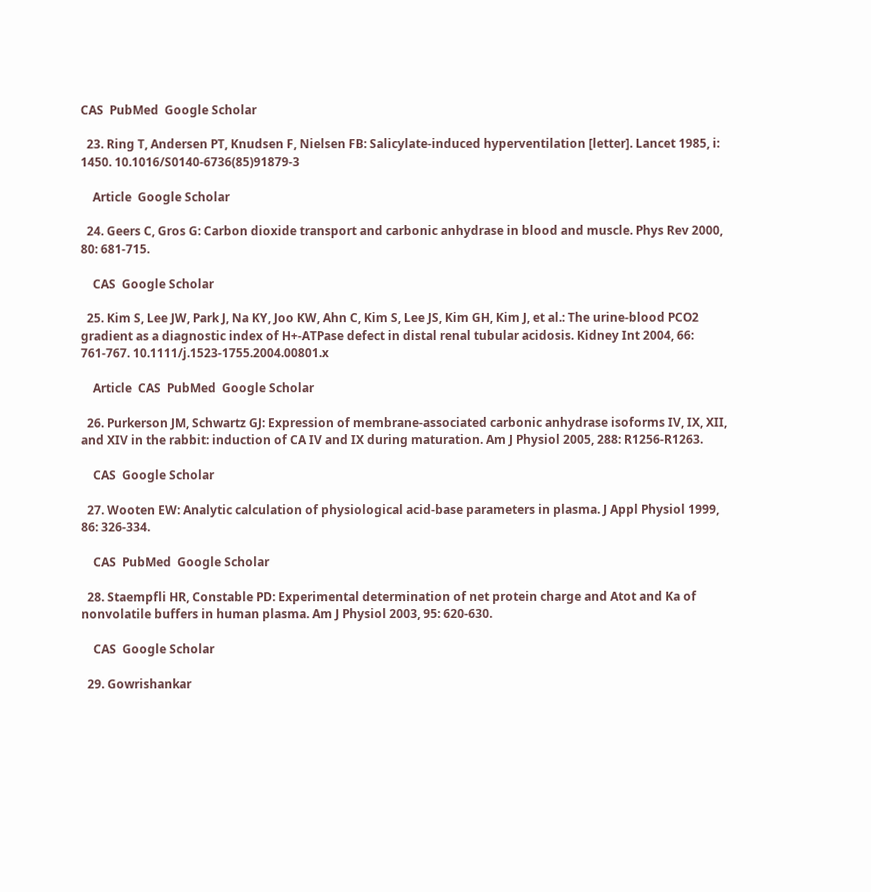CAS  PubMed  Google Scholar

  23. Ring T, Andersen PT, Knudsen F, Nielsen FB: Salicylate-induced hyperventilation [letter]. Lancet 1985, i: 1450. 10.1016/S0140-6736(85)91879-3

    Article  Google Scholar

  24. Geers C, Gros G: Carbon dioxide transport and carbonic anhydrase in blood and muscle. Phys Rev 2000, 80: 681-715.

    CAS  Google Scholar

  25. Kim S, Lee JW, Park J, Na KY, Joo KW, Ahn C, Kim S, Lee JS, Kim GH, Kim J, et al.: The urine-blood PCO2 gradient as a diagnostic index of H+-ATPase defect in distal renal tubular acidosis. Kidney Int 2004, 66: 761-767. 10.1111/j.1523-1755.2004.00801.x

    Article  CAS  PubMed  Google Scholar

  26. Purkerson JM, Schwartz GJ: Expression of membrane-associated carbonic anhydrase isoforms IV, IX, XII, and XIV in the rabbit: induction of CA IV and IX during maturation. Am J Physiol 2005, 288: R1256-R1263.

    CAS  Google Scholar

  27. Wooten EW: Analytic calculation of physiological acid-base parameters in plasma. J Appl Physiol 1999, 86: 326-334.

    CAS  PubMed  Google Scholar

  28. Staempfli HR, Constable PD: Experimental determination of net protein charge and Atot and Ka of nonvolatile buffers in human plasma. Am J Physiol 2003, 95: 620-630.

    CAS  Google Scholar

  29. Gowrishankar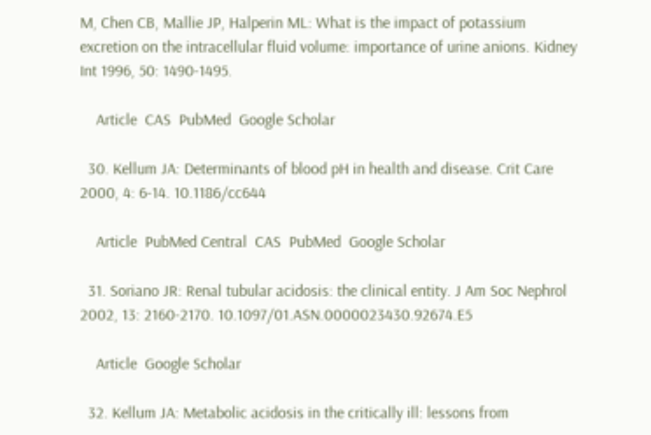M, Chen CB, Mallie JP, Halperin ML: What is the impact of potassium excretion on the intracellular fluid volume: importance of urine anions. Kidney Int 1996, 50: 1490-1495.

    Article  CAS  PubMed  Google Scholar

  30. Kellum JA: Determinants of blood pH in health and disease. Crit Care 2000, 4: 6-14. 10.1186/cc644

    Article  PubMed Central  CAS  PubMed  Google Scholar

  31. Soriano JR: Renal tubular acidosis: the clinical entity. J Am Soc Nephrol 2002, 13: 2160-2170. 10.1097/01.ASN.0000023430.92674.E5

    Article  Google Scholar

  32. Kellum JA: Metabolic acidosis in the critically ill: lessons from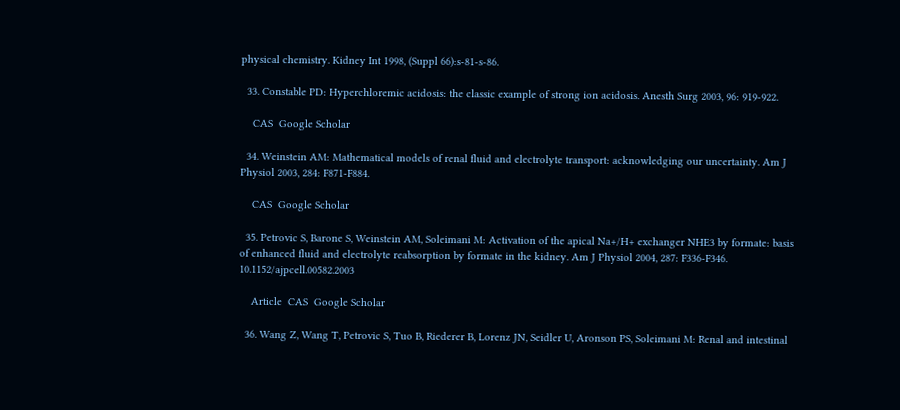physical chemistry. Kidney Int 1998, (Suppl 66):s-81-s-86.

  33. Constable PD: Hyperchloremic acidosis: the classic example of strong ion acidosis. Anesth Surg 2003, 96: 919-922.

    CAS  Google Scholar

  34. Weinstein AM: Mathematical models of renal fluid and electrolyte transport: acknowledging our uncertainty. Am J Physiol 2003, 284: F871-F884.

    CAS  Google Scholar

  35. Petrovic S, Barone S, Weinstein AM, Soleimani M: Activation of the apical Na+/H+ exchanger NHE3 by formate: basis of enhanced fluid and electrolyte reabsorption by formate in the kidney. Am J Physiol 2004, 287: F336-F346. 10.1152/ajpcell.00582.2003

    Article  CAS  Google Scholar

  36. Wang Z, Wang T, Petrovic S, Tuo B, Riederer B, Lorenz JN, Seidler U, Aronson PS, Soleimani M: Renal and intestinal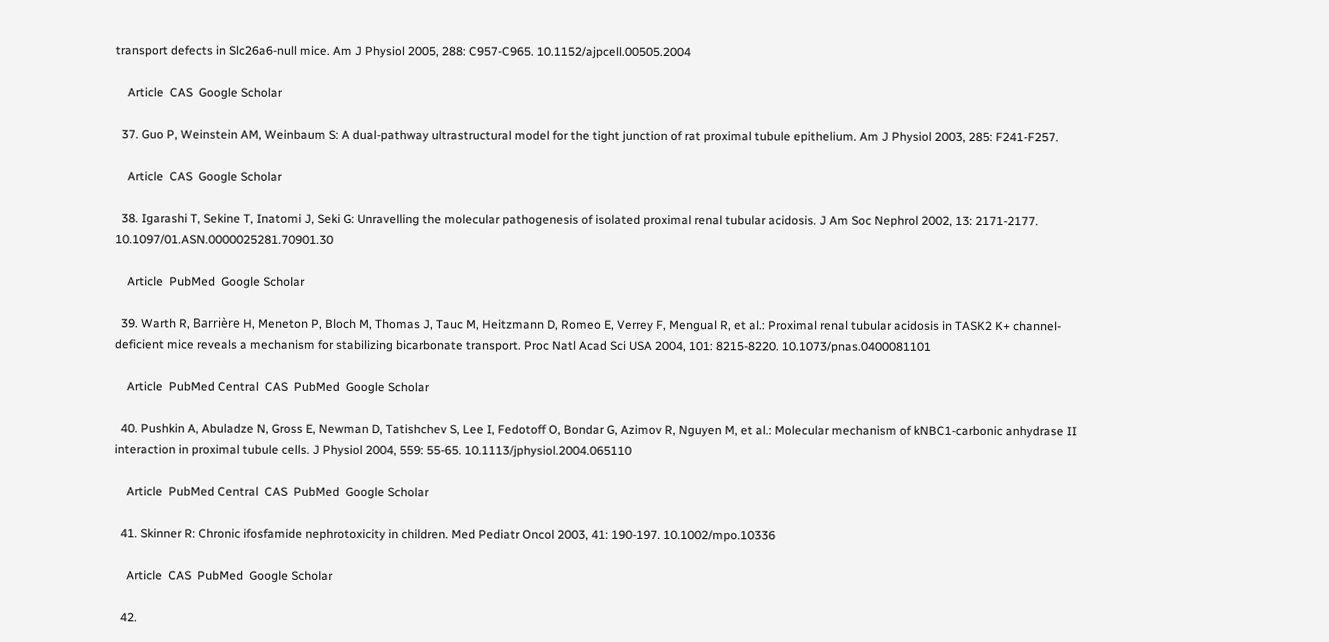transport defects in Slc26a6-null mice. Am J Physiol 2005, 288: C957-C965. 10.1152/ajpcell.00505.2004

    Article  CAS  Google Scholar

  37. Guo P, Weinstein AM, Weinbaum S: A dual-pathway ultrastructural model for the tight junction of rat proximal tubule epithelium. Am J Physiol 2003, 285: F241-F257.

    Article  CAS  Google Scholar

  38. Igarashi T, Sekine T, Inatomi J, Seki G: Unravelling the molecular pathogenesis of isolated proximal renal tubular acidosis. J Am Soc Nephrol 2002, 13: 2171-2177. 10.1097/01.ASN.0000025281.70901.30

    Article  PubMed  Google Scholar

  39. Warth R, Barrière H, Meneton P, Bloch M, Thomas J, Tauc M, Heitzmann D, Romeo E, Verrey F, Mengual R, et al.: Proximal renal tubular acidosis in TASK2 K+ channel-deficient mice reveals a mechanism for stabilizing bicarbonate transport. Proc Natl Acad Sci USA 2004, 101: 8215-8220. 10.1073/pnas.0400081101

    Article  PubMed Central  CAS  PubMed  Google Scholar

  40. Pushkin A, Abuladze N, Gross E, Newman D, Tatishchev S, Lee I, Fedotoff O, Bondar G, Azimov R, Nguyen M, et al.: Molecular mechanism of kNBC1-carbonic anhydrase II interaction in proximal tubule cells. J Physiol 2004, 559: 55-65. 10.1113/jphysiol.2004.065110

    Article  PubMed Central  CAS  PubMed  Google Scholar

  41. Skinner R: Chronic ifosfamide nephrotoxicity in children. Med Pediatr Oncol 2003, 41: 190-197. 10.1002/mpo.10336

    Article  CAS  PubMed  Google Scholar

  42.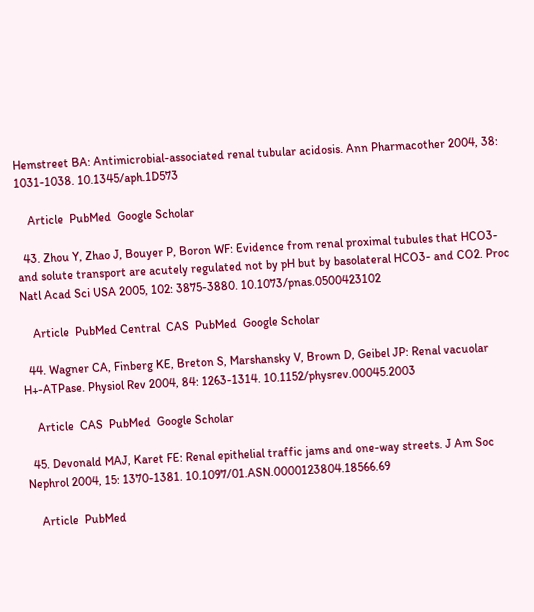Hemstreet BA: Antimicrobial-associated renal tubular acidosis. Ann Pharmacother 2004, 38: 1031-1038. 10.1345/aph.1D573

    Article  PubMed  Google Scholar

  43. Zhou Y, Zhao J, Bouyer P, Boron WF: Evidence from renal proximal tubules that HCO3- and solute transport are acutely regulated not by pH but by basolateral HCO3- and CO2. Proc Natl Acad Sci USA 2005, 102: 3875-3880. 10.1073/pnas.0500423102

    Article  PubMed Central  CAS  PubMed  Google Scholar

  44. Wagner CA, Finberg KE, Breton S, Marshansky V, Brown D, Geibel JP: Renal vacuolar H+-ATPase. Physiol Rev 2004, 84: 1263-1314. 10.1152/physrev.00045.2003

    Article  CAS  PubMed  Google Scholar

  45. Devonald MAJ, Karet FE: Renal epithelial traffic jams and one-way streets. J Am Soc Nephrol 2004, 15: 1370-1381. 10.1097/01.ASN.0000123804.18566.69

    Article  PubMed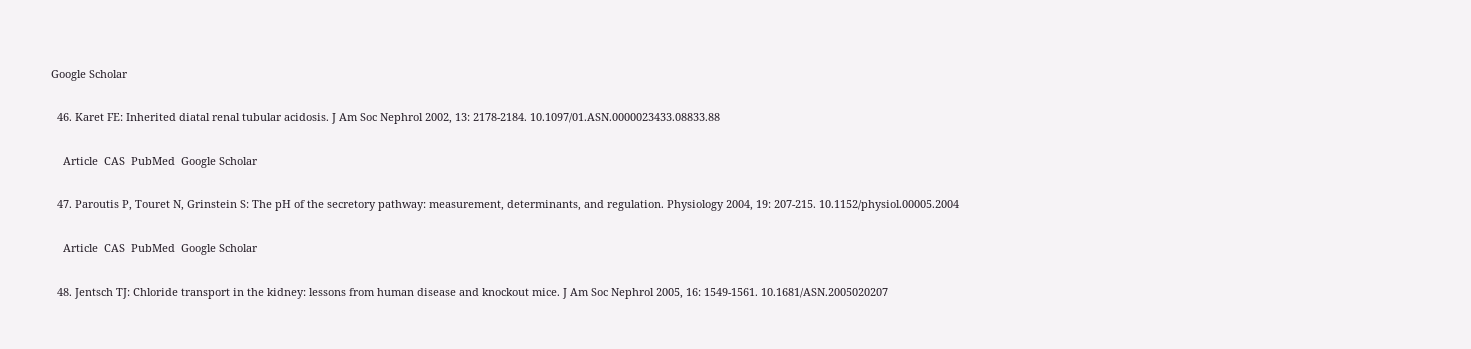Google Scholar

  46. Karet FE: Inherited diatal renal tubular acidosis. J Am Soc Nephrol 2002, 13: 2178-2184. 10.1097/01.ASN.0000023433.08833.88

    Article  CAS  PubMed  Google Scholar

  47. Paroutis P, Touret N, Grinstein S: The pH of the secretory pathway: measurement, determinants, and regulation. Physiology 2004, 19: 207-215. 10.1152/physiol.00005.2004

    Article  CAS  PubMed  Google Scholar

  48. Jentsch TJ: Chloride transport in the kidney: lessons from human disease and knockout mice. J Am Soc Nephrol 2005, 16: 1549-1561. 10.1681/ASN.2005020207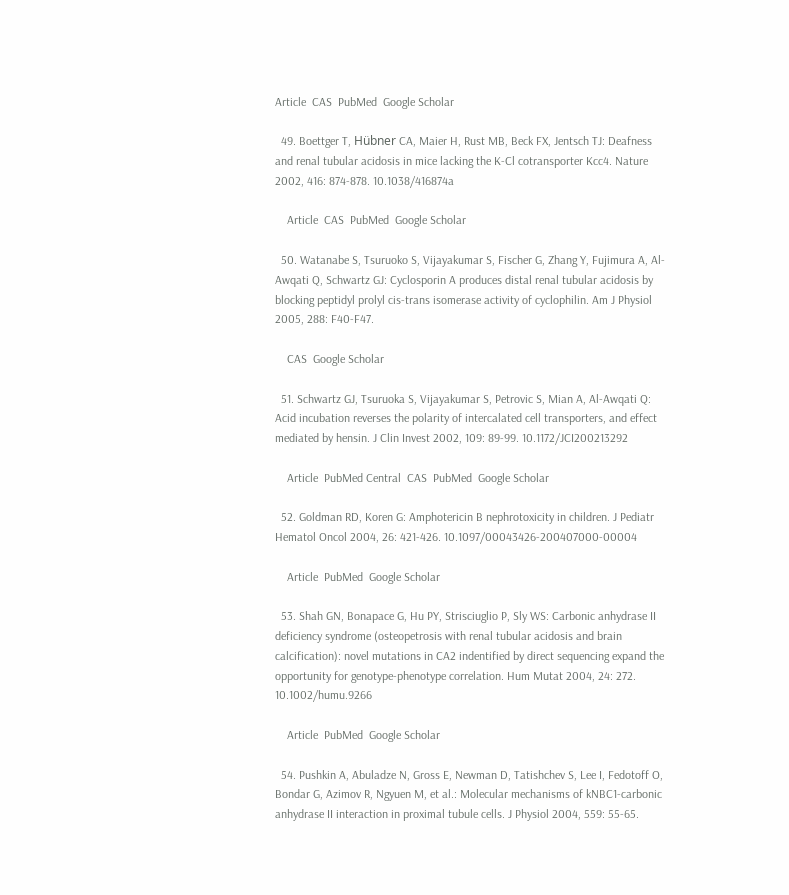Article  CAS  PubMed  Google Scholar

  49. Boettger T, Hübner CA, Maier H, Rust MB, Beck FX, Jentsch TJ: Deafness and renal tubular acidosis in mice lacking the K-Cl cotransporter Kcc4. Nature 2002, 416: 874-878. 10.1038/416874a

    Article  CAS  PubMed  Google Scholar

  50. Watanabe S, Tsuruoko S, Vijayakumar S, Fischer G, Zhang Y, Fujimura A, Al-Awqati Q, Schwartz GJ: Cyclosporin A produces distal renal tubular acidosis by blocking peptidyl prolyl cis-trans isomerase activity of cyclophilin. Am J Physiol 2005, 288: F40-F47.

    CAS  Google Scholar

  51. Schwartz GJ, Tsuruoka S, Vijayakumar S, Petrovic S, Mian A, Al-Awqati Q: Acid incubation reverses the polarity of intercalated cell transporters, and effect mediated by hensin. J Clin Invest 2002, 109: 89-99. 10.1172/JCI200213292

    Article  PubMed Central  CAS  PubMed  Google Scholar

  52. Goldman RD, Koren G: Amphotericin B nephrotoxicity in children. J Pediatr Hematol Oncol 2004, 26: 421-426. 10.1097/00043426-200407000-00004

    Article  PubMed  Google Scholar

  53. Shah GN, Bonapace G, Hu PY, Strisciuglio P, Sly WS: Carbonic anhydrase II deficiency syndrome (osteopetrosis with renal tubular acidosis and brain calcification): novel mutations in CA2 indentified by direct sequencing expand the opportunity for genotype-phenotype correlation. Hum Mutat 2004, 24: 272. 10.1002/humu.9266

    Article  PubMed  Google Scholar

  54. Pushkin A, Abuladze N, Gross E, Newman D, Tatishchev S, Lee I, Fedotoff O, Bondar G, Azimov R, Ngyuen M, et al.: Molecular mechanisms of kNBC1-carbonic anhydrase II interaction in proximal tubule cells. J Physiol 2004, 559: 55-65.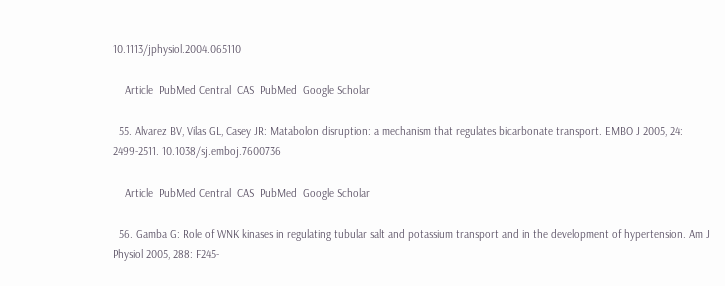10.1113/jphysiol.2004.065110

    Article  PubMed Central  CAS  PubMed  Google Scholar

  55. Alvarez BV, Vilas GL, Casey JR: Matabolon disruption: a mechanism that regulates bicarbonate transport. EMBO J 2005, 24: 2499-2511. 10.1038/sj.emboj.7600736

    Article  PubMed Central  CAS  PubMed  Google Scholar

  56. Gamba G: Role of WNK kinases in regulating tubular salt and potassium transport and in the development of hypertension. Am J Physiol 2005, 288: F245-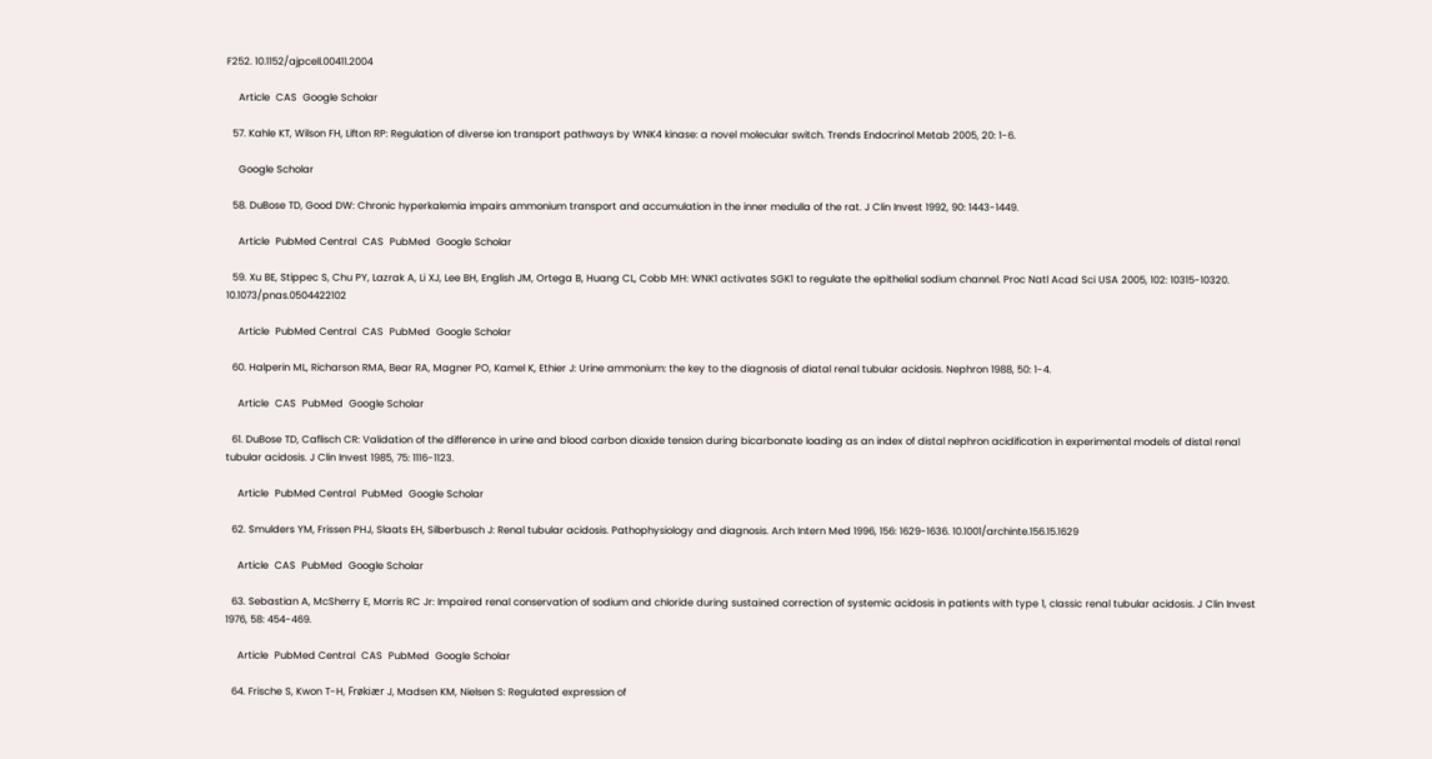F252. 10.1152/ajpcell.00411.2004

    Article  CAS  Google Scholar

  57. Kahle KT, Wilson FH, Lifton RP: Regulation of diverse ion transport pathways by WNK4 kinase: a novel molecular switch. Trends Endocrinol Metab 2005, 20: 1-6.

    Google Scholar

  58. DuBose TD, Good DW: Chronic hyperkalemia impairs ammonium transport and accumulation in the inner medulla of the rat. J Clin Invest 1992, 90: 1443-1449.

    Article  PubMed Central  CAS  PubMed  Google Scholar

  59. Xu BE, Stippec S, Chu PY, Lazrak A, Li XJ, Lee BH, English JM, Ortega B, Huang CL, Cobb MH: WNK1 activates SGK1 to regulate the epithelial sodium channel. Proc Natl Acad Sci USA 2005, 102: 10315-10320. 10.1073/pnas.0504422102

    Article  PubMed Central  CAS  PubMed  Google Scholar

  60. Halperin ML, Richarson RMA, Bear RA, Magner PO, Kamel K, Ethier J: Urine ammonium: the key to the diagnosis of diatal renal tubular acidosis. Nephron 1988, 50: 1-4.

    Article  CAS  PubMed  Google Scholar

  61. DuBose TD, Caflisch CR: Validation of the difference in urine and blood carbon dioxide tension during bicarbonate loading as an index of distal nephron acidification in experimental models of distal renal tubular acidosis. J Clin Invest 1985, 75: 1116-1123.

    Article  PubMed Central  PubMed  Google Scholar

  62. Smulders YM, Frissen PHJ, Slaats EH, Silberbusch J: Renal tubular acidosis. Pathophysiology and diagnosis. Arch Intern Med 1996, 156: 1629-1636. 10.1001/archinte.156.15.1629

    Article  CAS  PubMed  Google Scholar

  63. Sebastian A, McSherry E, Morris RC Jr: Impaired renal conservation of sodium and chloride during sustained correction of systemic acidosis in patients with type 1, classic renal tubular acidosis. J Clin Invest 1976, 58: 454-469.

    Article  PubMed Central  CAS  PubMed  Google Scholar

  64. Frische S, Kwon T-H, Frøkiær J, Madsen KM, Nielsen S: Regulated expression of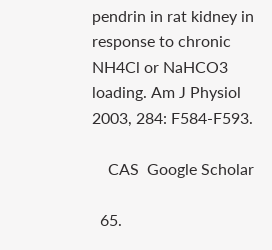pendrin in rat kidney in response to chronic NH4Cl or NaHCO3 loading. Am J Physiol 2003, 284: F584-F593.

    CAS  Google Scholar

  65.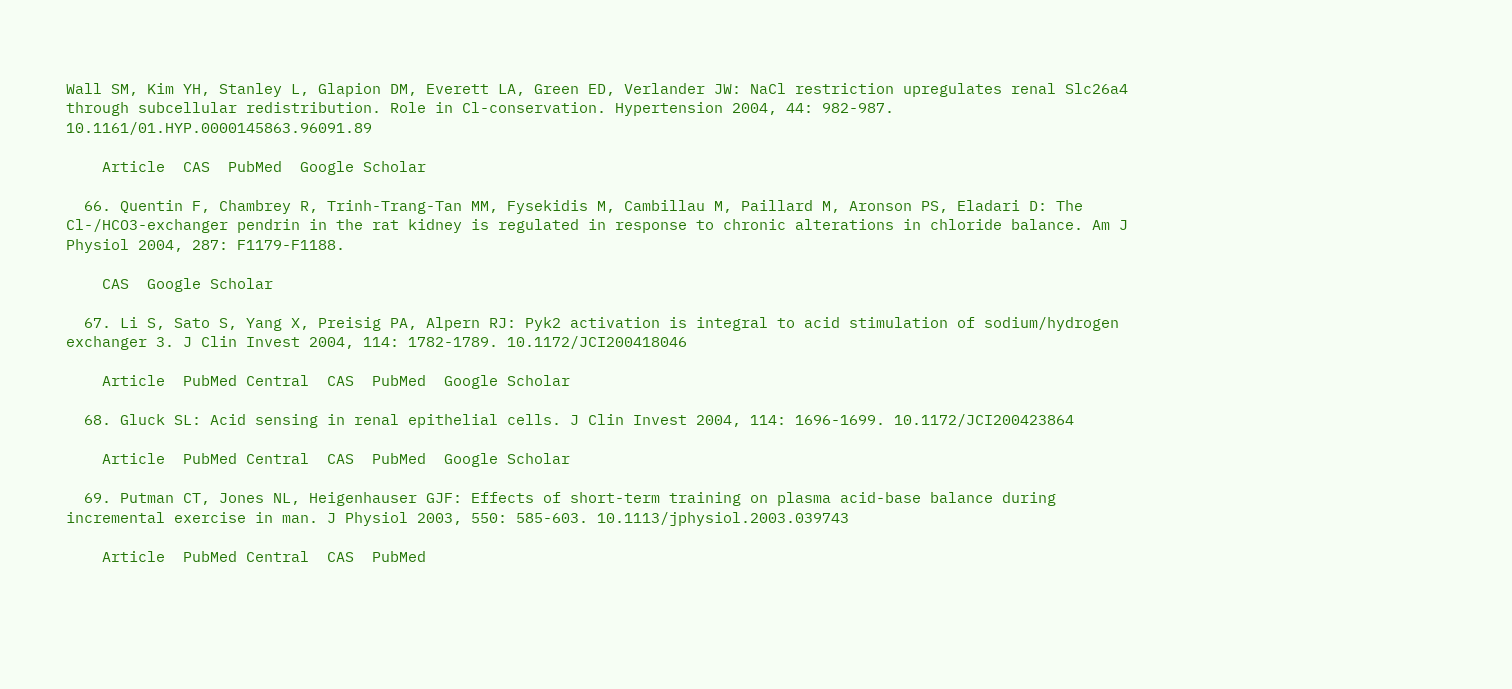Wall SM, Kim YH, Stanley L, Glapion DM, Everett LA, Green ED, Verlander JW: NaCl restriction upregulates renal Slc26a4 through subcellular redistribution. Role in Cl-conservation. Hypertension 2004, 44: 982-987. 10.1161/01.HYP.0000145863.96091.89

    Article  CAS  PubMed  Google Scholar

  66. Quentin F, Chambrey R, Trinh-Trang-Tan MM, Fysekidis M, Cambillau M, Paillard M, Aronson PS, Eladari D: The Cl-/HCO3-exchanger pendrin in the rat kidney is regulated in response to chronic alterations in chloride balance. Am J Physiol 2004, 287: F1179-F1188.

    CAS  Google Scholar

  67. Li S, Sato S, Yang X, Preisig PA, Alpern RJ: Pyk2 activation is integral to acid stimulation of sodium/hydrogen exchanger 3. J Clin Invest 2004, 114: 1782-1789. 10.1172/JCI200418046

    Article  PubMed Central  CAS  PubMed  Google Scholar

  68. Gluck SL: Acid sensing in renal epithelial cells. J Clin Invest 2004, 114: 1696-1699. 10.1172/JCI200423864

    Article  PubMed Central  CAS  PubMed  Google Scholar

  69. Putman CT, Jones NL, Heigenhauser GJF: Effects of short-term training on plasma acid-base balance during incremental exercise in man. J Physiol 2003, 550: 585-603. 10.1113/jphysiol.2003.039743

    Article  PubMed Central  CAS  PubMed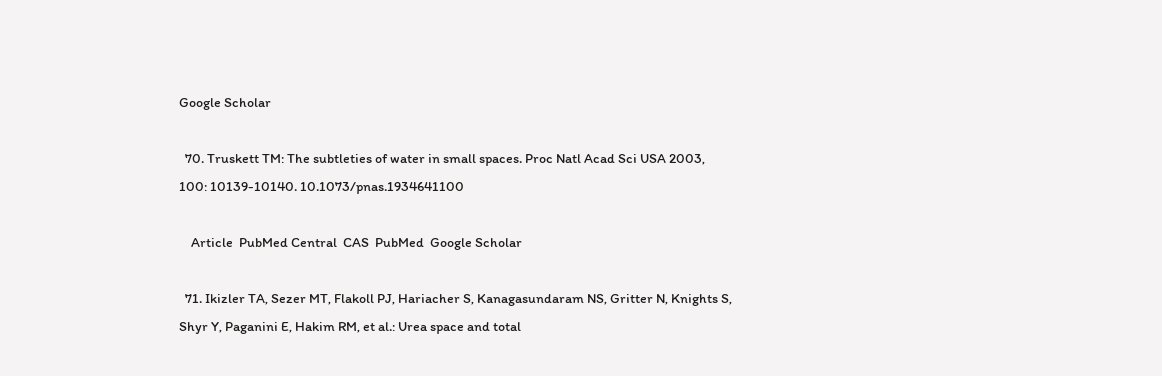Google Scholar

  70. Truskett TM: The subtleties of water in small spaces. Proc Natl Acad Sci USA 2003, 100: 10139-10140. 10.1073/pnas.1934641100

    Article  PubMed Central  CAS  PubMed  Google Scholar

  71. Ikizler TA, Sezer MT, Flakoll PJ, Hariacher S, Kanagasundaram NS, Gritter N, Knights S, Shyr Y, Paganini E, Hakim RM, et al.: Urea space and total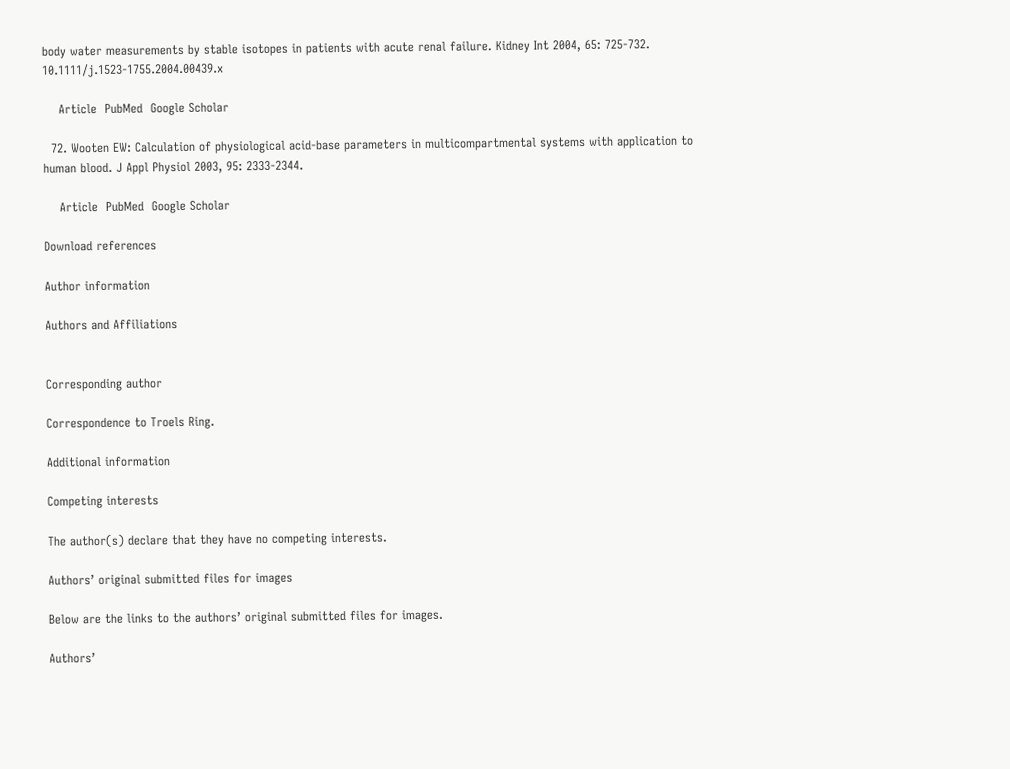body water measurements by stable isotopes in patients with acute renal failure. Kidney Int 2004, 65: 725-732. 10.1111/j.1523-1755.2004.00439.x

    Article  PubMed  Google Scholar

  72. Wooten EW: Calculation of physiological acid-base parameters in multicompartmental systems with application to human blood. J Appl Physiol 2003, 95: 2333-2344.

    Article  PubMed  Google Scholar

Download references

Author information

Authors and Affiliations


Corresponding author

Correspondence to Troels Ring.

Additional information

Competing interests

The author(s) declare that they have no competing interests.

Authors’ original submitted files for images

Below are the links to the authors’ original submitted files for images.

Authors’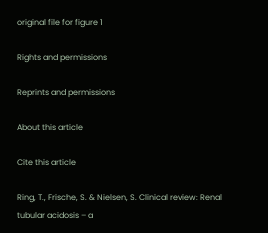original file for figure 1

Rights and permissions

Reprints and permissions

About this article

Cite this article

Ring, T., Frische, S. & Nielsen, S. Clinical review: Renal tubular acidosis – a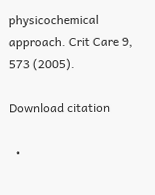physicochemical approach. Crit Care 9, 573 (2005).

Download citation

  •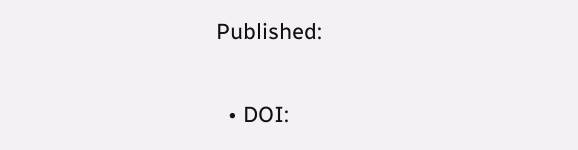Published:

  • DOI: